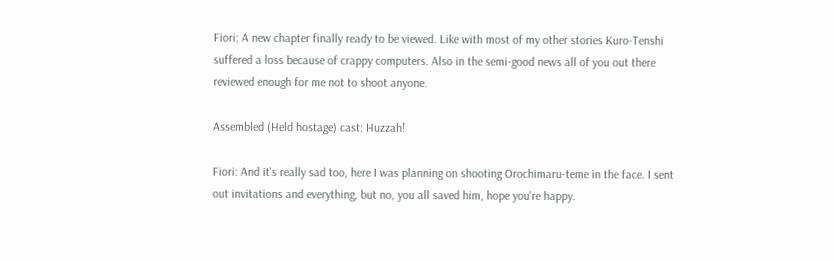Fiori: A new chapter finally ready to be viewed. Like with most of my other stories Kuro-Tenshi suffered a loss because of crappy computers. Also in the semi-good news all of you out there reviewed enough for me not to shoot anyone.

Assembled (Held hostage) cast: Huzzah!

Fiori: And it's really sad too, here I was planning on shooting Orochimaru-teme in the face. I sent out invitations and everything, but no, you all saved him, hope you're happy.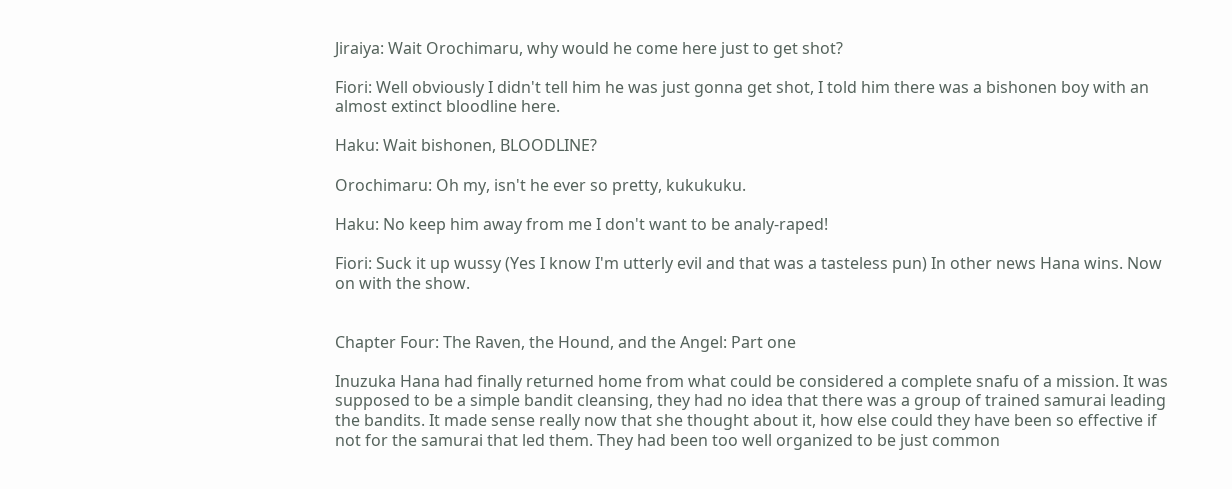Jiraiya: Wait Orochimaru, why would he come here just to get shot?

Fiori: Well obviously I didn't tell him he was just gonna get shot, I told him there was a bishonen boy with an almost extinct bloodline here.

Haku: Wait bishonen, BLOODLINE?

Orochimaru: Oh my, isn't he ever so pretty, kukukuku.

Haku: No keep him away from me I don't want to be analy-raped!

Fiori: Suck it up wussy (Yes I know I'm utterly evil and that was a tasteless pun) In other news Hana wins. Now on with the show.


Chapter Four: The Raven, the Hound, and the Angel: Part one

Inuzuka Hana had finally returned home from what could be considered a complete snafu of a mission. It was supposed to be a simple bandit cleansing, they had no idea that there was a group of trained samurai leading the bandits. It made sense really now that she thought about it, how else could they have been so effective if not for the samurai that led them. They had been too well organized to be just common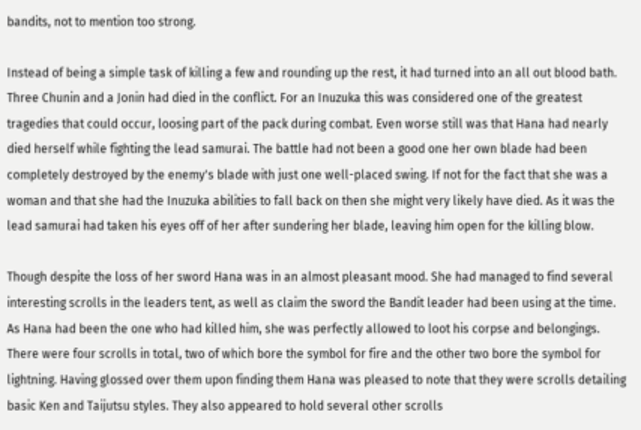bandits, not to mention too strong.

Instead of being a simple task of killing a few and rounding up the rest, it had turned into an all out blood bath. Three Chunin and a Jonin had died in the conflict. For an Inuzuka this was considered one of the greatest tragedies that could occur, loosing part of the pack during combat. Even worse still was that Hana had nearly died herself while fighting the lead samurai. The battle had not been a good one her own blade had been completely destroyed by the enemy's blade with just one well-placed swing. If not for the fact that she was a woman and that she had the Inuzuka abilities to fall back on then she might very likely have died. As it was the lead samurai had taken his eyes off of her after sundering her blade, leaving him open for the killing blow.

Though despite the loss of her sword Hana was in an almost pleasant mood. She had managed to find several interesting scrolls in the leaders tent, as well as claim the sword the Bandit leader had been using at the time. As Hana had been the one who had killed him, she was perfectly allowed to loot his corpse and belongings. There were four scrolls in total, two of which bore the symbol for fire and the other two bore the symbol for lightning. Having glossed over them upon finding them Hana was pleased to note that they were scrolls detailing basic Ken and Taijutsu styles. They also appeared to hold several other scrolls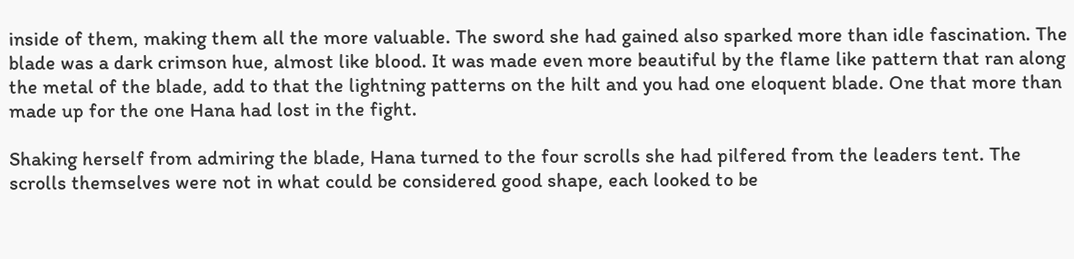inside of them, making them all the more valuable. The sword she had gained also sparked more than idle fascination. The blade was a dark crimson hue, almost like blood. It was made even more beautiful by the flame like pattern that ran along the metal of the blade, add to that the lightning patterns on the hilt and you had one eloquent blade. One that more than made up for the one Hana had lost in the fight.

Shaking herself from admiring the blade, Hana turned to the four scrolls she had pilfered from the leaders tent. The scrolls themselves were not in what could be considered good shape, each looked to be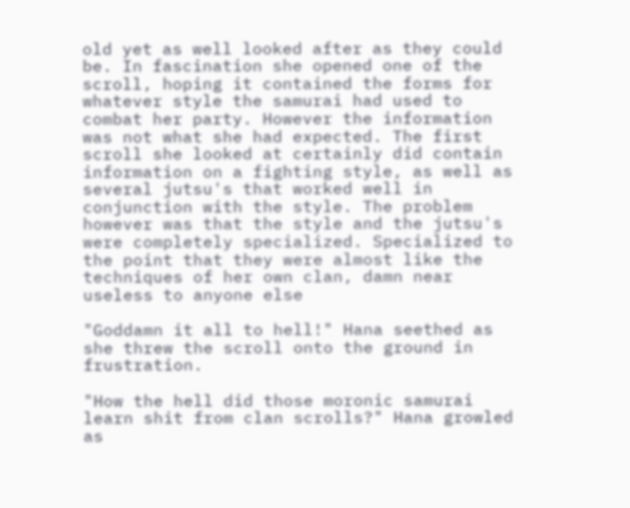old yet as well looked after as they could be. In fascination she opened one of the scroll, hoping it contained the forms for whatever style the samurai had used to combat her party. However the information was not what she had expected. The first scroll she looked at certainly did contain information on a fighting style, as well as several jutsu's that worked well in conjunction with the style. The problem however was that the style and the jutsu's were completely specialized. Specialized to the point that they were almost like the techniques of her own clan, damn near useless to anyone else

"Goddamn it all to hell!" Hana seethed as she threw the scroll onto the ground in frustration.

"How the hell did those moronic samurai learn shit from clan scrolls?" Hana growled as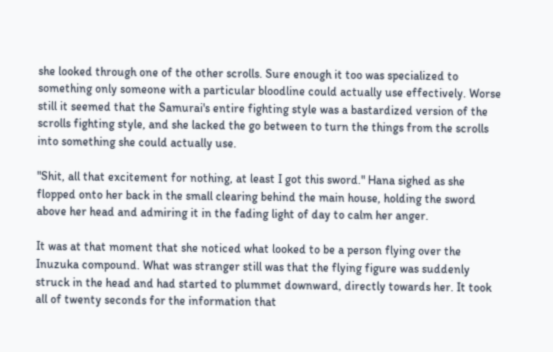she looked through one of the other scrolls. Sure enough it too was specialized to something only someone with a particular bloodline could actually use effectively. Worse still it seemed that the Samurai's entire fighting style was a bastardized version of the scrolls fighting style, and she lacked the go between to turn the things from the scrolls into something she could actually use.

"Shit, all that excitement for nothing, at least I got this sword." Hana sighed as she flopped onto her back in the small clearing behind the main house, holding the sword above her head and admiring it in the fading light of day to calm her anger.

It was at that moment that she noticed what looked to be a person flying over the Inuzuka compound. What was stranger still was that the flying figure was suddenly struck in the head and had started to plummet downward, directly towards her. It took all of twenty seconds for the information that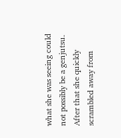what she was seeing could not possibly be a genjutsu. After that she quickly scrambled away from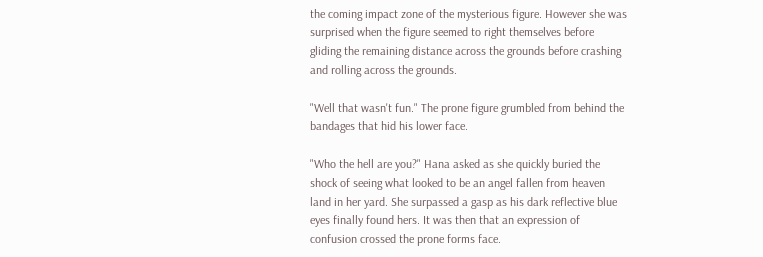the coming impact zone of the mysterious figure. However she was surprised when the figure seemed to right themselves before gliding the remaining distance across the grounds before crashing and rolling across the grounds.

"Well that wasn't fun." The prone figure grumbled from behind the bandages that hid his lower face.

"Who the hell are you?" Hana asked as she quickly buried the shock of seeing what looked to be an angel fallen from heaven land in her yard. She surpassed a gasp as his dark reflective blue eyes finally found hers. It was then that an expression of confusion crossed the prone forms face.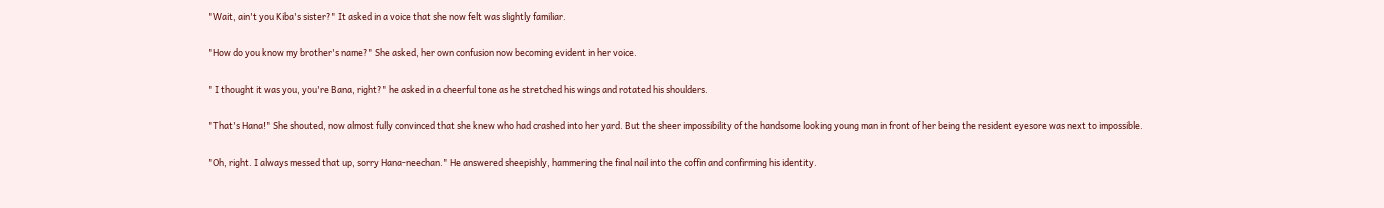"Wait, ain't you Kiba's sister?" It asked in a voice that she now felt was slightly familiar.

"How do you know my brother's name?" She asked, her own confusion now becoming evident in her voice.

" I thought it was you, you're Bana, right?" he asked in a cheerful tone as he stretched his wings and rotated his shoulders.

"That's Hana!" She shouted, now almost fully convinced that she knew who had crashed into her yard. But the sheer impossibility of the handsome looking young man in front of her being the resident eyesore was next to impossible.

"Oh, right. I always messed that up, sorry Hana-neechan." He answered sheepishly, hammering the final nail into the coffin and confirming his identity.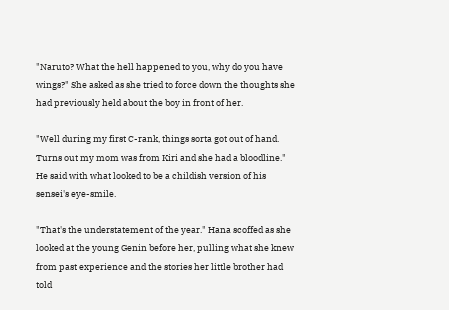"Naruto? What the hell happened to you, why do you have wings?" She asked as she tried to force down the thoughts she had previously held about the boy in front of her.

"Well during my first C-rank, things sorta got out of hand. Turns out my mom was from Kiri and she had a bloodline." He said with what looked to be a childish version of his sensei's eye-smile.

"That's the understatement of the year." Hana scoffed as she looked at the young Genin before her, pulling what she knew from past experience and the stories her little brother had told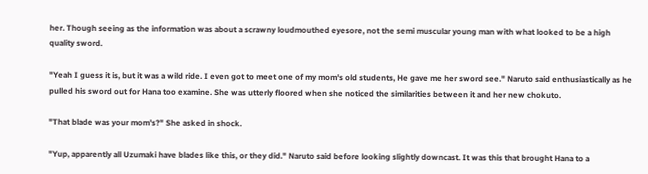her. Though seeing as the information was about a scrawny loudmouthed eyesore, not the semi muscular young man with what looked to be a high quality sword.

"Yeah I guess it is, but it was a wild ride. I even got to meet one of my mom's old students, He gave me her sword see." Naruto said enthusiastically as he pulled his sword out for Hana too examine. She was utterly floored when she noticed the similarities between it and her new chokuto.

"That blade was your mom's?" She asked in shock.

"Yup, apparently all Uzumaki have blades like this, or they did." Naruto said before looking slightly downcast. It was this that brought Hana to a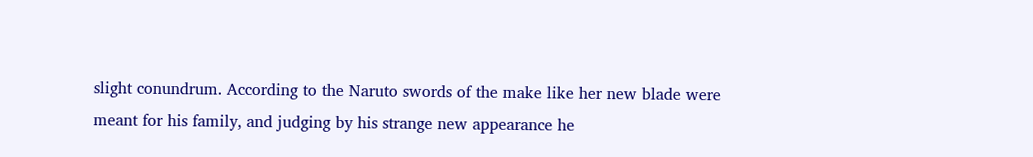slight conundrum. According to the Naruto swords of the make like her new blade were meant for his family, and judging by his strange new appearance he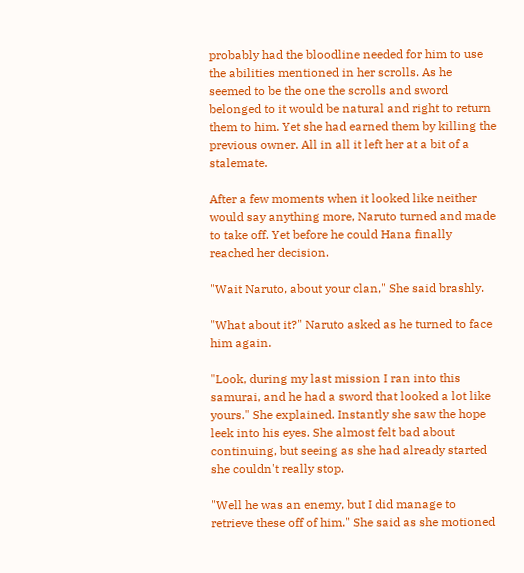probably had the bloodline needed for him to use the abilities mentioned in her scrolls. As he seemed to be the one the scrolls and sword belonged to it would be natural and right to return them to him. Yet she had earned them by killing the previous owner. All in all it left her at a bit of a stalemate.

After a few moments when it looked like neither would say anything more, Naruto turned and made to take off. Yet before he could Hana finally reached her decision.

"Wait Naruto, about your clan," She said brashly.

"What about it?" Naruto asked as he turned to face him again.

"Look, during my last mission I ran into this samurai, and he had a sword that looked a lot like yours." She explained. Instantly she saw the hope leek into his eyes. She almost felt bad about continuing, but seeing as she had already started she couldn't really stop.

"Well he was an enemy, but I did manage to retrieve these off of him." She said as she motioned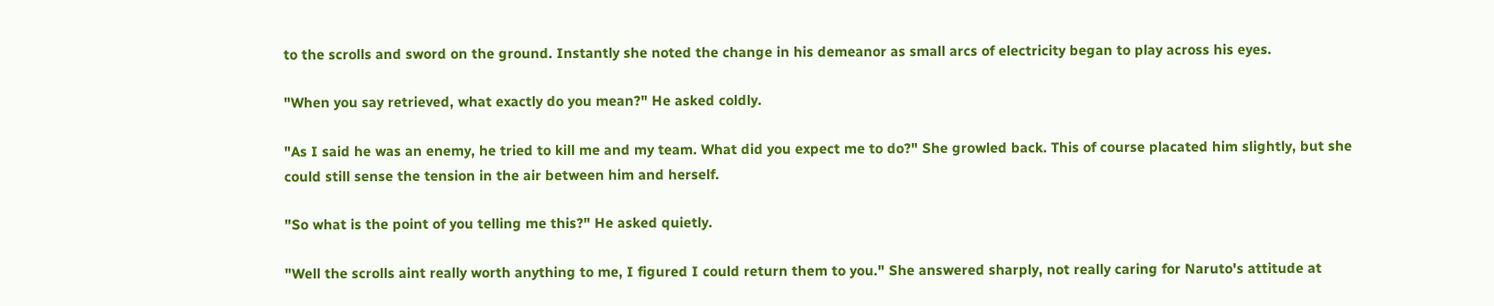to the scrolls and sword on the ground. Instantly she noted the change in his demeanor as small arcs of electricity began to play across his eyes.

"When you say retrieved, what exactly do you mean?" He asked coldly.

"As I said he was an enemy, he tried to kill me and my team. What did you expect me to do?" She growled back. This of course placated him slightly, but she could still sense the tension in the air between him and herself.

"So what is the point of you telling me this?" He asked quietly.

"Well the scrolls aint really worth anything to me, I figured I could return them to you." She answered sharply, not really caring for Naruto's attitude at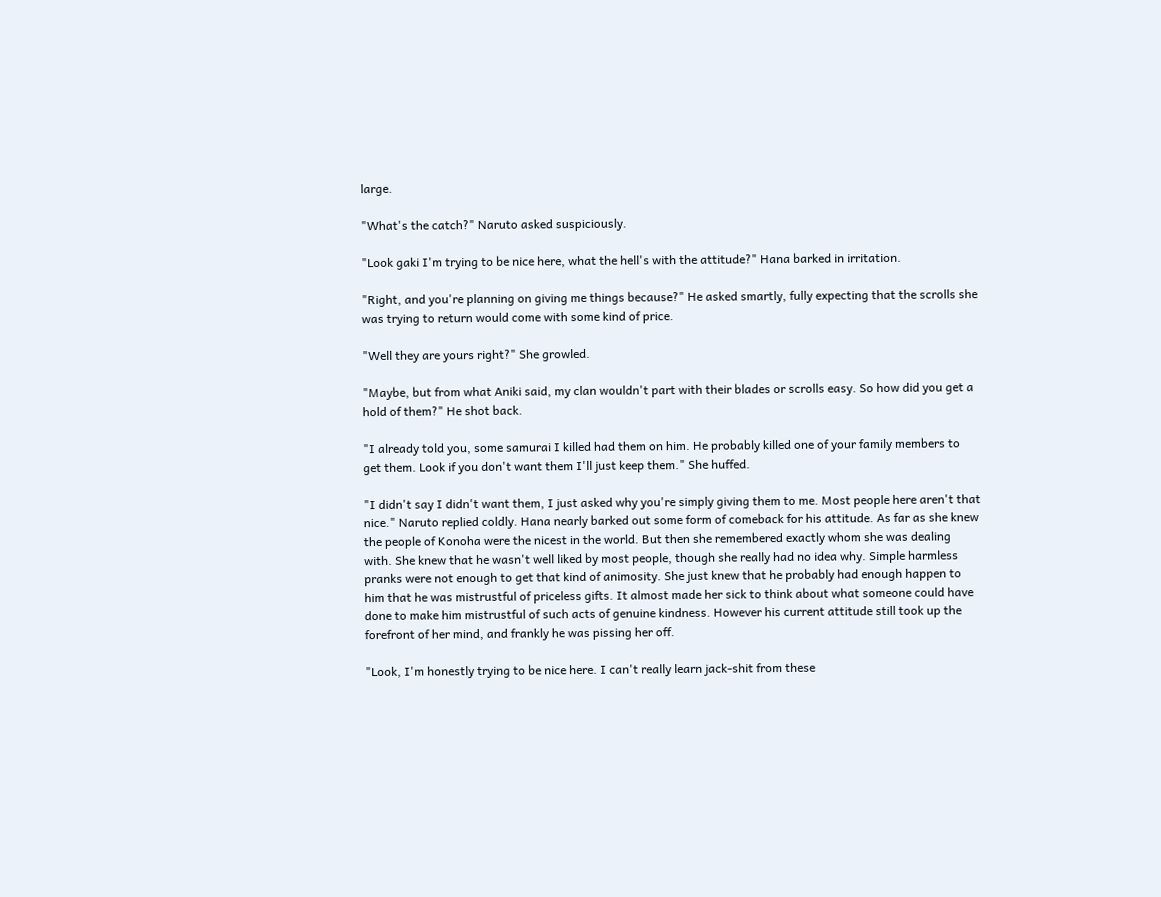large.

"What's the catch?" Naruto asked suspiciously.

"Look gaki I'm trying to be nice here, what the hell's with the attitude?" Hana barked in irritation.

"Right, and you're planning on giving me things because?" He asked smartly, fully expecting that the scrolls she was trying to return would come with some kind of price.

"Well they are yours right?" She growled.

"Maybe, but from what Aniki said, my clan wouldn't part with their blades or scrolls easy. So how did you get a hold of them?" He shot back.

"I already told you, some samurai I killed had them on him. He probably killed one of your family members to get them. Look if you don't want them I'll just keep them." She huffed.

"I didn't say I didn't want them, I just asked why you're simply giving them to me. Most people here aren't that nice." Naruto replied coldly. Hana nearly barked out some form of comeback for his attitude. As far as she knew the people of Konoha were the nicest in the world. But then she remembered exactly whom she was dealing with. She knew that he wasn't well liked by most people, though she really had no idea why. Simple harmless pranks were not enough to get that kind of animosity. She just knew that he probably had enough happen to him that he was mistrustful of priceless gifts. It almost made her sick to think about what someone could have done to make him mistrustful of such acts of genuine kindness. However his current attitude still took up the forefront of her mind, and frankly he was pissing her off.

"Look, I'm honestly trying to be nice here. I can't really learn jack-shit from these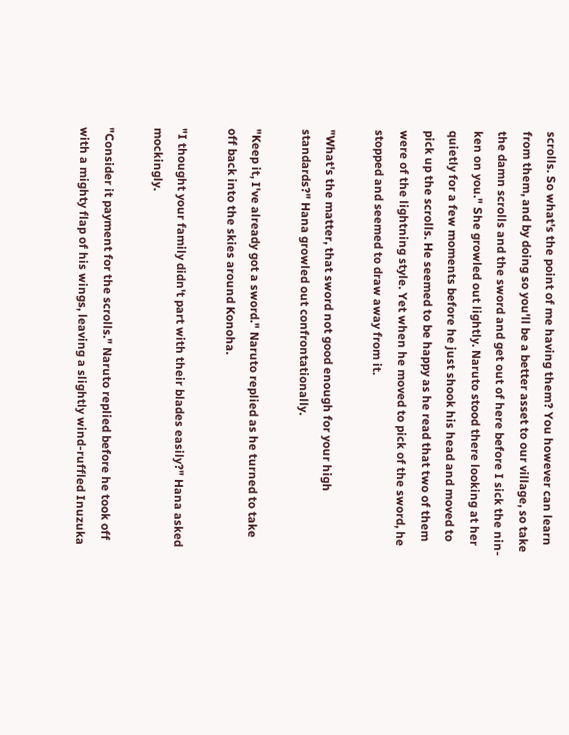scrolls. So what's the point of me having them? You however can learn from them, and by doing so you'll be a better asset to our village, so take the damn scrolls and the sword and get out of here before I sick the nin-ken on you." She growled out lightly. Naruto stood there looking at her quietly for a few moments before he just shook his head and moved to pick up the scrolls. He seemed to be happy as he read that two of them were of the lightning style. Yet when he moved to pick of the sword, he stopped and seemed to draw away from it.

"What's the matter, that sword not good enough for your high standards?" Hana growled out confrontationally.

"Keep it, I've already got a sword." Naruto replied as he turned to take off back into the skies around Konoha.

"I thought your family didn't part with their blades easily?" Hana asked mockingly.

"Consider it payment for the scrolls." Naruto replied before he took off with a mighty flap of his wings, leaving a slightly wind-ruffled Inuzuka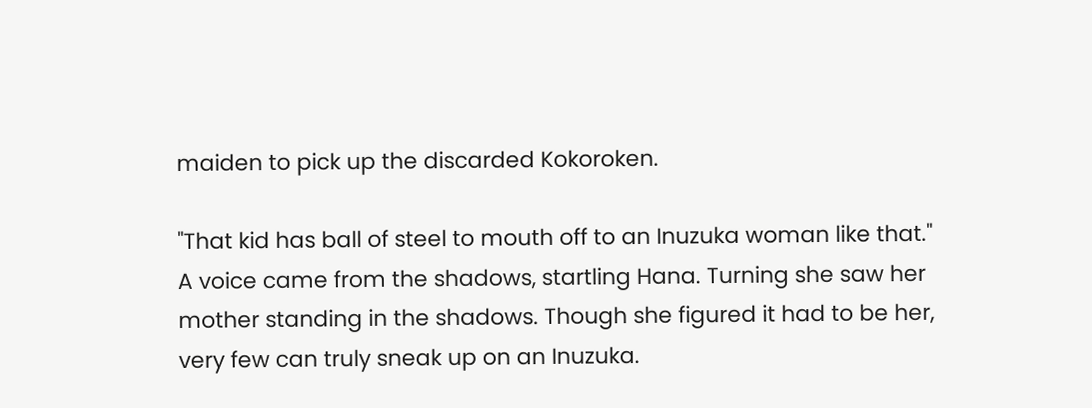maiden to pick up the discarded Kokoroken.

"That kid has ball of steel to mouth off to an Inuzuka woman like that." A voice came from the shadows, startling Hana. Turning she saw her mother standing in the shadows. Though she figured it had to be her, very few can truly sneak up on an Inuzuka.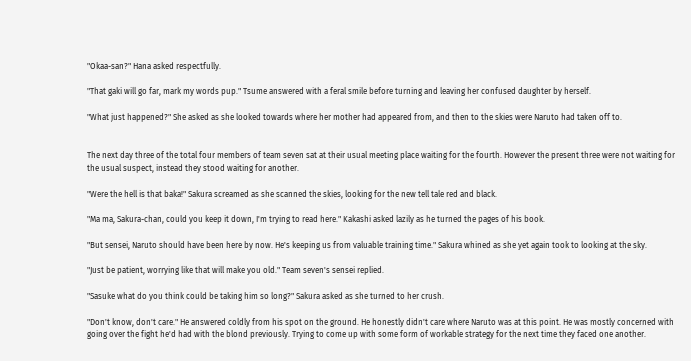"Okaa-san?" Hana asked respectfully.

"That gaki will go far, mark my words pup." Tsume answered with a feral smile before turning and leaving her confused daughter by herself.

"What just happened?" She asked as she looked towards where her mother had appeared from, and then to the skies were Naruto had taken off to.


The next day three of the total four members of team seven sat at their usual meeting place waiting for the fourth. However the present three were not waiting for the usual suspect, instead they stood waiting for another.

"Were the hell is that baka!" Sakura screamed as she scanned the skies, looking for the new tell tale red and black.

"Ma ma, Sakura-chan, could you keep it down, I'm trying to read here." Kakashi asked lazily as he turned the pages of his book.

"But sensei, Naruto should have been here by now. He's keeping us from valuable training time." Sakura whined as she yet again took to looking at the sky.

"Just be patient, worrying like that will make you old." Team seven's sensei replied.

"Sasuke what do you think could be taking him so long?" Sakura asked as she turned to her crush.

"Don't know, don't care." He answered coldly from his spot on the ground. He honestly didn't care where Naruto was at this point. He was mostly concerned with going over the fight he'd had with the blond previously. Trying to come up with some form of workable strategy for the next time they faced one another.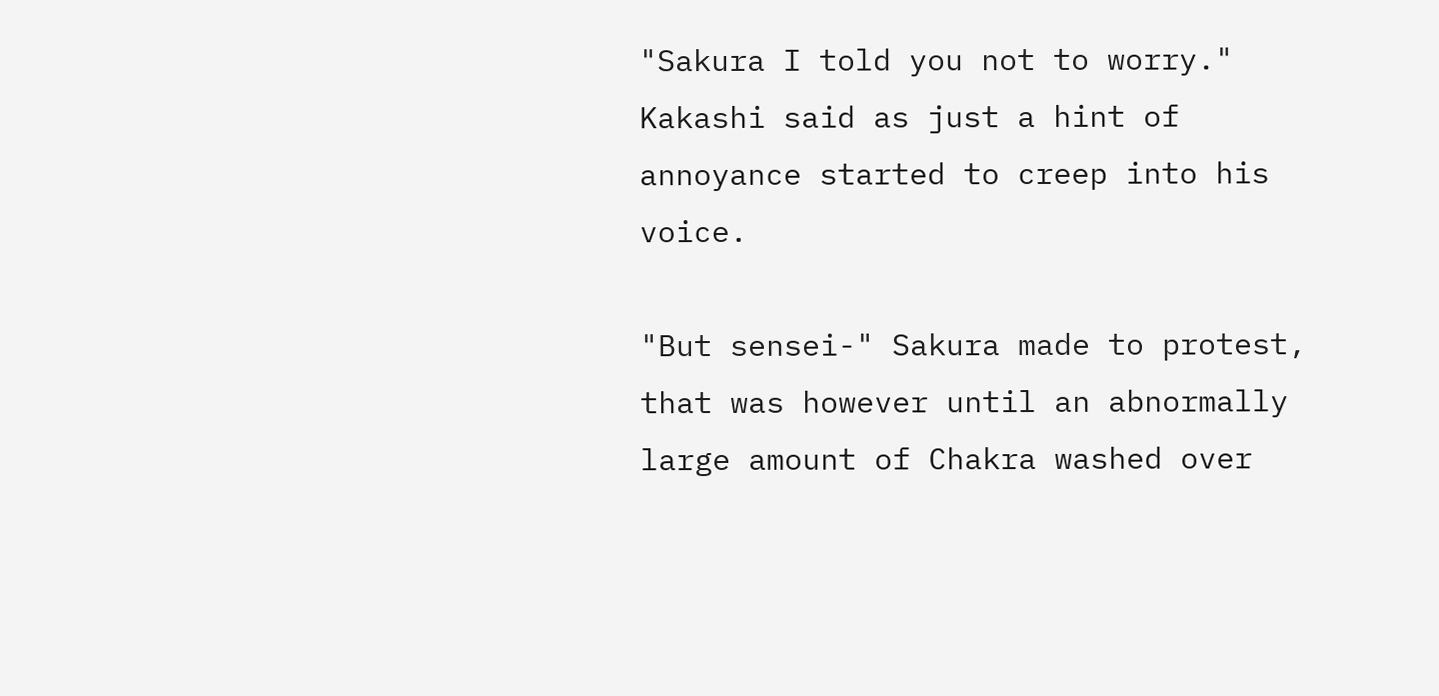"Sakura I told you not to worry." Kakashi said as just a hint of annoyance started to creep into his voice.

"But sensei-" Sakura made to protest, that was however until an abnormally large amount of Chakra washed over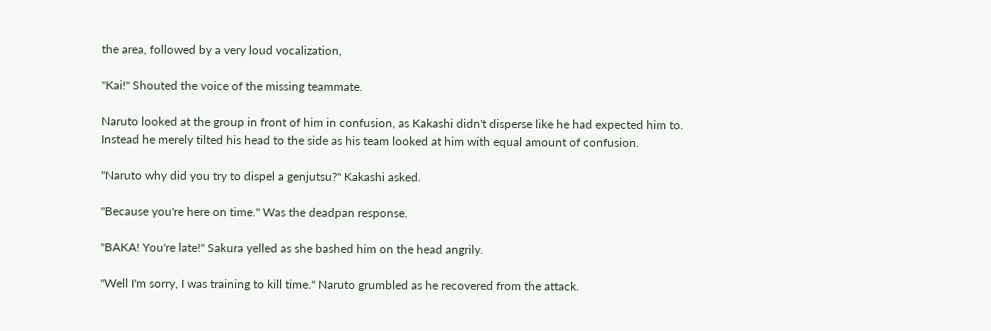the area, followed by a very loud vocalization,

"Kai!" Shouted the voice of the missing teammate.

Naruto looked at the group in front of him in confusion, as Kakashi didn't disperse like he had expected him to. Instead he merely tilted his head to the side as his team looked at him with equal amount of confusion.

"Naruto why did you try to dispel a genjutsu?" Kakashi asked.

"Because you're here on time." Was the deadpan response.

"BAKA! You're late!" Sakura yelled as she bashed him on the head angrily.

"Well I'm sorry, I was training to kill time." Naruto grumbled as he recovered from the attack.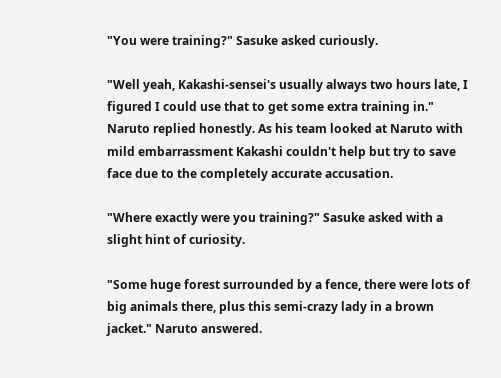"You were training?" Sasuke asked curiously.

"Well yeah, Kakashi-sensei's usually always two hours late, I figured I could use that to get some extra training in." Naruto replied honestly. As his team looked at Naruto with mild embarrassment Kakashi couldn't help but try to save face due to the completely accurate accusation.

"Where exactly were you training?" Sasuke asked with a slight hint of curiosity.

"Some huge forest surrounded by a fence, there were lots of big animals there, plus this semi-crazy lady in a brown jacket." Naruto answered.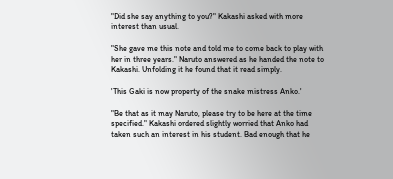"Did she say anything to you?" Kakashi asked with more interest than usual.

"She gave me this note and told me to come back to play with her in three years." Naruto answered as he handed the note to Kakashi. Unfolding it he found that it read simply.

'This Gaki is now property of the snake mistress Anko.'

"Be that as it may Naruto, please try to be here at the time specified." Kakashi ordered slightly worried that Anko had taken such an interest in his student. Bad enough that he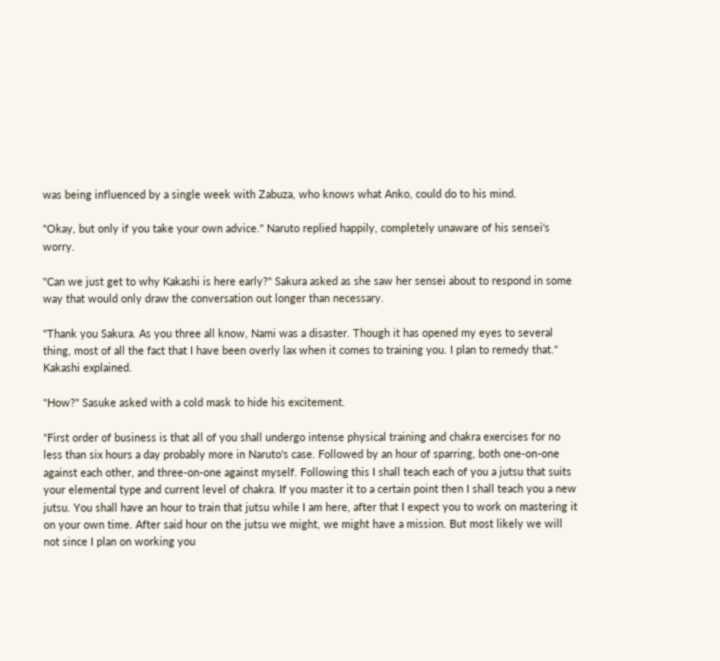was being influenced by a single week with Zabuza, who knows what Anko, could do to his mind.

"Okay, but only if you take your own advice." Naruto replied happily, completely unaware of his sensei's worry.

"Can we just get to why Kakashi is here early?" Sakura asked as she saw her sensei about to respond in some way that would only draw the conversation out longer than necessary.

"Thank you Sakura. As you three all know, Nami was a disaster. Though it has opened my eyes to several thing, most of all the fact that I have been overly lax when it comes to training you. I plan to remedy that." Kakashi explained.

"How?" Sasuke asked with a cold mask to hide his excitement.

"First order of business is that all of you shall undergo intense physical training and chakra exercises for no less than six hours a day probably more in Naruto's case. Followed by an hour of sparring, both one-on-one against each other, and three-on-one against myself. Following this I shall teach each of you a jutsu that suits your elemental type and current level of chakra. If you master it to a certain point then I shall teach you a new jutsu. You shall have an hour to train that jutsu while I am here, after that I expect you to work on mastering it on your own time. After said hour on the jutsu we might, we might have a mission. But most likely we will not since I plan on working you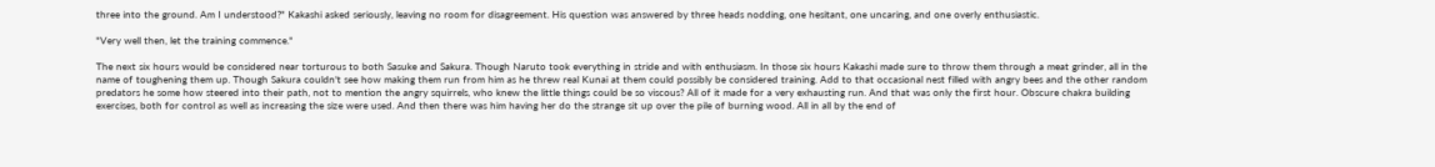three into the ground. Am I understood?" Kakashi asked seriously, leaving no room for disagreement. His question was answered by three heads nodding, one hesitant, one uncaring, and one overly enthusiastic.

"Very well then, let the training commence."

The next six hours would be considered near torturous to both Sasuke and Sakura. Though Naruto took everything in stride and with enthusiasm. In those six hours Kakashi made sure to throw them through a meat grinder, all in the name of toughening them up. Though Sakura couldn't see how making them run from him as he threw real Kunai at them could possibly be considered training. Add to that occasional nest filled with angry bees and the other random predators he some how steered into their path, not to mention the angry squirrels, who knew the little things could be so viscous? All of it made for a very exhausting run. And that was only the first hour. Obscure chakra building exercises, both for control as well as increasing the size were used. And then there was him having her do the strange sit up over the pile of burning wood. All in all by the end of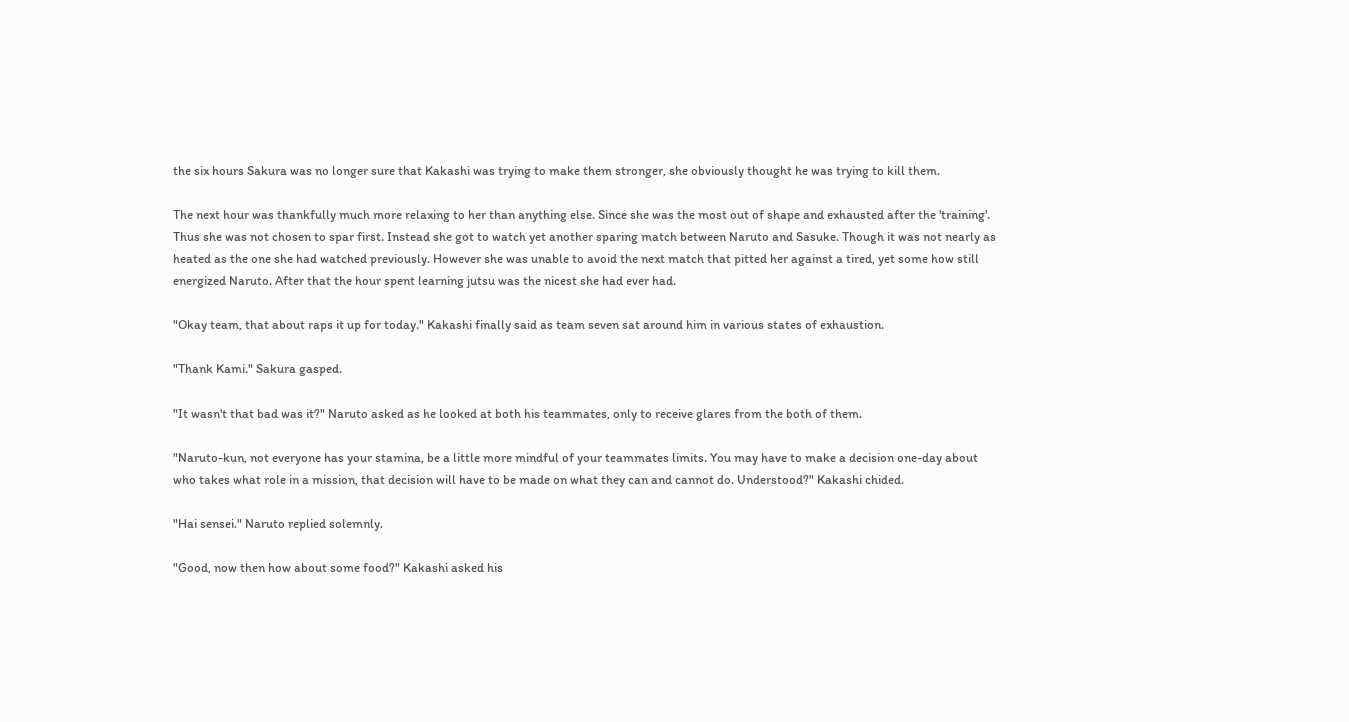the six hours Sakura was no longer sure that Kakashi was trying to make them stronger, she obviously thought he was trying to kill them.

The next hour was thankfully much more relaxing to her than anything else. Since she was the most out of shape and exhausted after the 'training'. Thus she was not chosen to spar first. Instead she got to watch yet another sparing match between Naruto and Sasuke. Though it was not nearly as heated as the one she had watched previously. However she was unable to avoid the next match that pitted her against a tired, yet some how still energized Naruto. After that the hour spent learning jutsu was the nicest she had ever had.

"Okay team, that about raps it up for today." Kakashi finally said as team seven sat around him in various states of exhaustion.

"Thank Kami." Sakura gasped.

"It wasn't that bad was it?" Naruto asked as he looked at both his teammates, only to receive glares from the both of them.

"Naruto-kun, not everyone has your stamina, be a little more mindful of your teammates limits. You may have to make a decision one-day about who takes what role in a mission, that decision will have to be made on what they can and cannot do. Understood?" Kakashi chided.

"Hai sensei." Naruto replied solemnly.

"Good, now then how about some food?" Kakashi asked his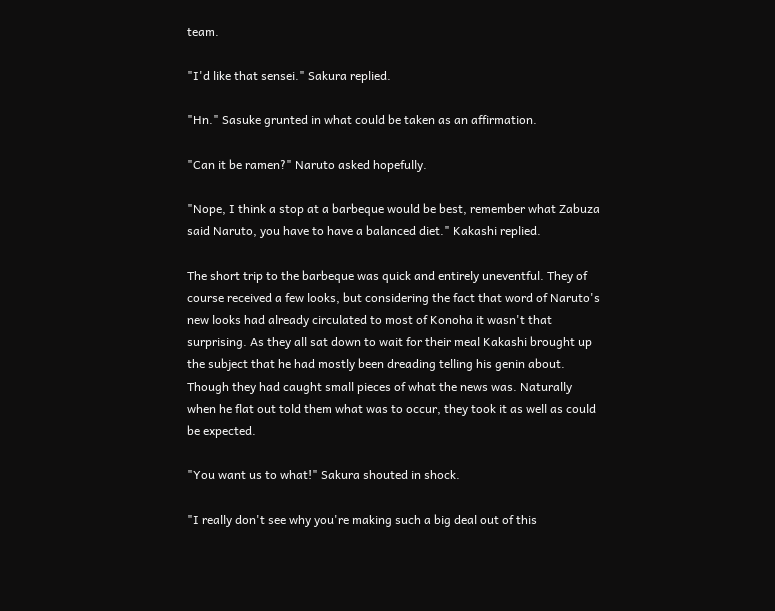team.

"I'd like that sensei." Sakura replied.

"Hn." Sasuke grunted in what could be taken as an affirmation.

"Can it be ramen?" Naruto asked hopefully.

"Nope, I think a stop at a barbeque would be best, remember what Zabuza said Naruto, you have to have a balanced diet." Kakashi replied.

The short trip to the barbeque was quick and entirely uneventful. They of course received a few looks, but considering the fact that word of Naruto's new looks had already circulated to most of Konoha it wasn't that surprising. As they all sat down to wait for their meal Kakashi brought up the subject that he had mostly been dreading telling his genin about. Though they had caught small pieces of what the news was. Naturally when he flat out told them what was to occur, they took it as well as could be expected.

"You want us to what!" Sakura shouted in shock.

"I really don't see why you're making such a big deal out of this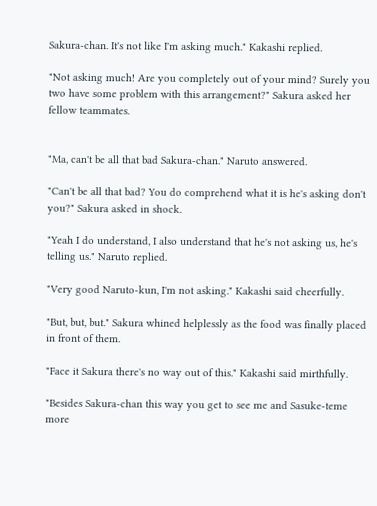Sakura-chan. It's not like I'm asking much." Kakashi replied.

"Not asking much! Are you completely out of your mind? Surely you two have some problem with this arrangement?" Sakura asked her fellow teammates.


"Ma, can't be all that bad Sakura-chan." Naruto answered.

"Can't be all that bad? You do comprehend what it is he's asking don't you?" Sakura asked in shock.

"Yeah I do understand, I also understand that he's not asking us, he's telling us." Naruto replied.

"Very good Naruto-kun, I'm not asking." Kakashi said cheerfully.

"But, but, but." Sakura whined helplessly as the food was finally placed in front of them.

"Face it Sakura there's no way out of this." Kakashi said mirthfully.

"Besides Sakura-chan this way you get to see me and Sasuke-teme more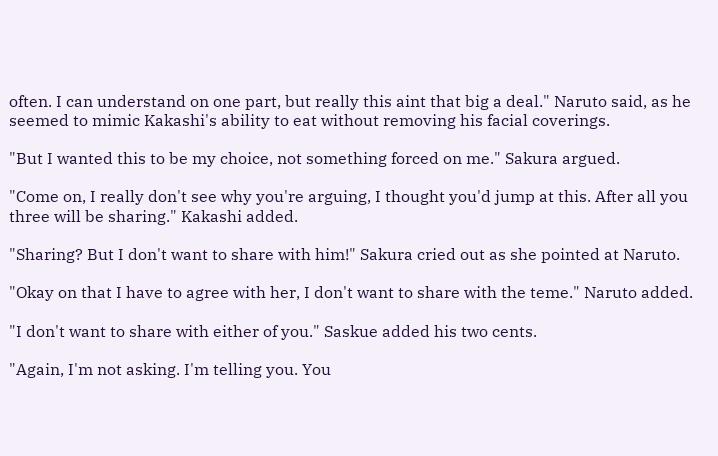often. I can understand on one part, but really this aint that big a deal." Naruto said, as he seemed to mimic Kakashi's ability to eat without removing his facial coverings.

"But I wanted this to be my choice, not something forced on me." Sakura argued.

"Come on, I really don't see why you're arguing, I thought you'd jump at this. After all you three will be sharing." Kakashi added.

"Sharing? But I don't want to share with him!" Sakura cried out as she pointed at Naruto.

"Okay on that I have to agree with her, I don't want to share with the teme." Naruto added.

"I don't want to share with either of you." Saskue added his two cents.

"Again, I'm not asking. I'm telling you. You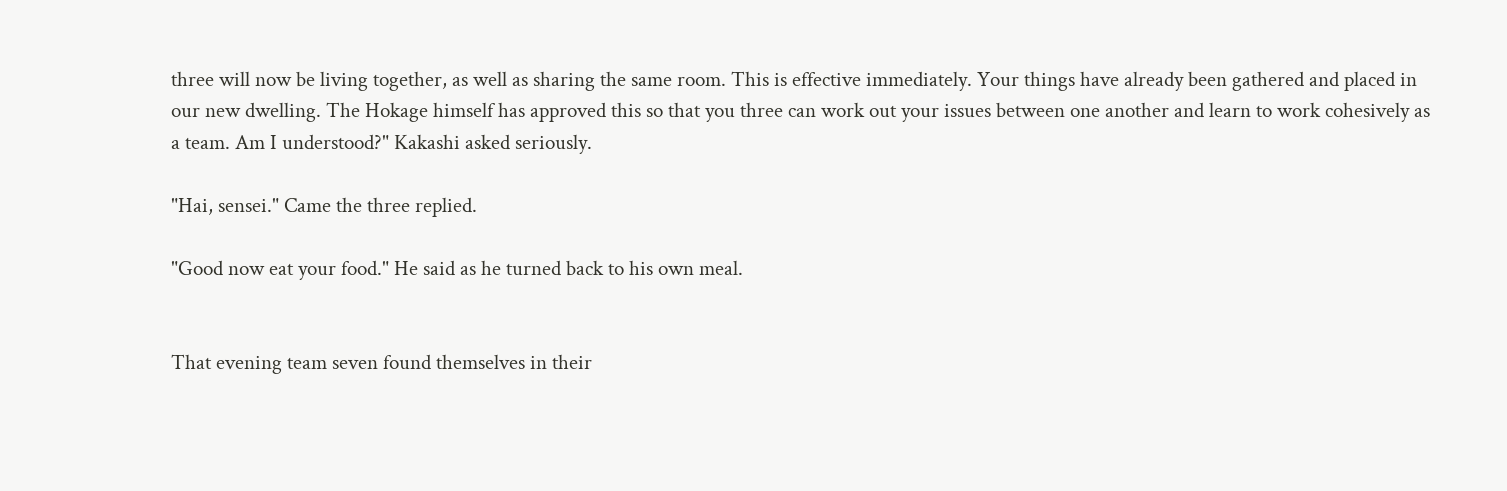three will now be living together, as well as sharing the same room. This is effective immediately. Your things have already been gathered and placed in our new dwelling. The Hokage himself has approved this so that you three can work out your issues between one another and learn to work cohesively as a team. Am I understood?" Kakashi asked seriously.

"Hai, sensei." Came the three replied.

"Good now eat your food." He said as he turned back to his own meal.


That evening team seven found themselves in their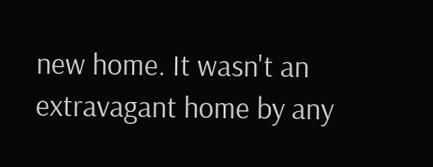new home. It wasn't an extravagant home by any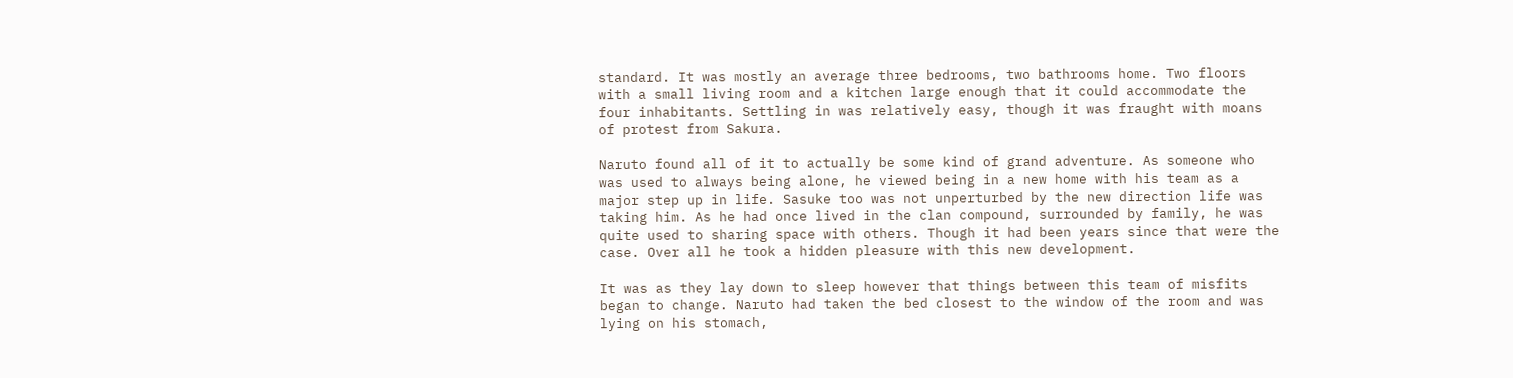standard. It was mostly an average three bedrooms, two bathrooms home. Two floors with a small living room and a kitchen large enough that it could accommodate the four inhabitants. Settling in was relatively easy, though it was fraught with moans of protest from Sakura.

Naruto found all of it to actually be some kind of grand adventure. As someone who was used to always being alone, he viewed being in a new home with his team as a major step up in life. Sasuke too was not unperturbed by the new direction life was taking him. As he had once lived in the clan compound, surrounded by family, he was quite used to sharing space with others. Though it had been years since that were the case. Over all he took a hidden pleasure with this new development.

It was as they lay down to sleep however that things between this team of misfits began to change. Naruto had taken the bed closest to the window of the room and was lying on his stomach,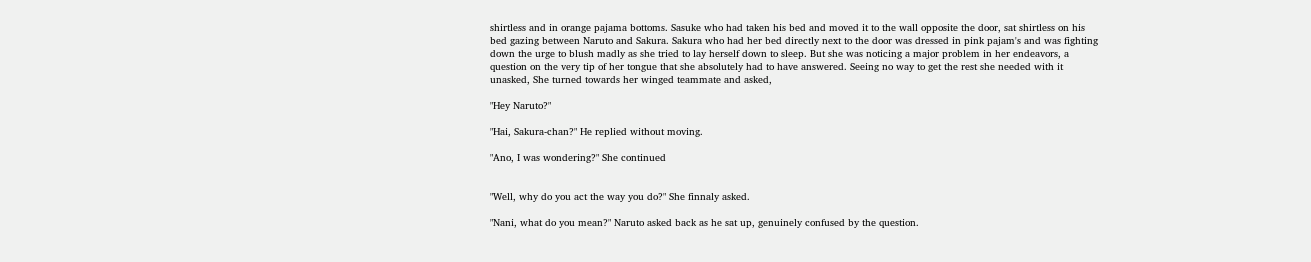shirtless and in orange pajama bottoms. Sasuke who had taken his bed and moved it to the wall opposite the door, sat shirtless on his bed gazing between Naruto and Sakura. Sakura who had her bed directly next to the door was dressed in pink pajam's and was fighting down the urge to blush madly as she tried to lay herself down to sleep. But she was noticing a major problem in her endeavors, a question on the very tip of her tongue that she absolutely had to have answered. Seeing no way to get the rest she needed with it unasked, She turned towards her winged teammate and asked,

"Hey Naruto?"

"Hai, Sakura-chan?" He replied without moving.

"Ano, I was wondering?" She continued


"Well, why do you act the way you do?" She finnaly asked.

"Nani, what do you mean?" Naruto asked back as he sat up, genuinely confused by the question.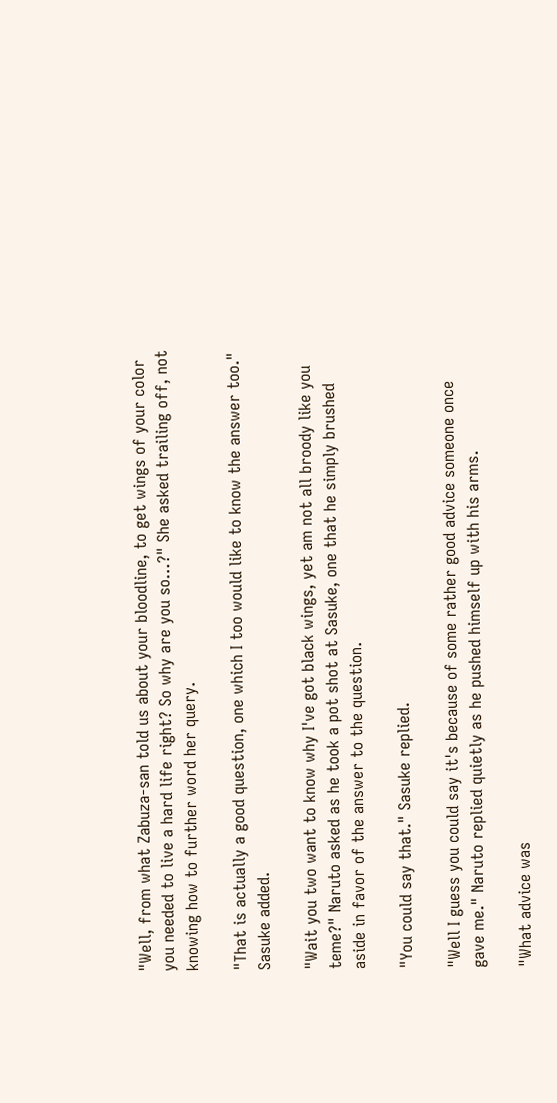"Well, from what Zabuza-san told us about your bloodline, to get wings of your color you needed to live a hard life right? So why are you so…?" She asked trailing off, not knowing how to further word her query.

"That is actually a good question, one which I too would like to know the answer too." Sasuke added.

"Wait you two want to know why I've got black wings, yet am not all broody like you teme?" Naruto asked as he took a pot shot at Sasuke, one that he simply brushed aside in favor of the answer to the question.

"You could say that." Sasuke replied.

"Well I guess you could say it's because of some rather good advice someone once gave me." Naruto replied quietly as he pushed himself up with his arms.

"What advice was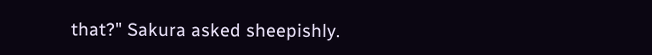that?" Sakura asked sheepishly.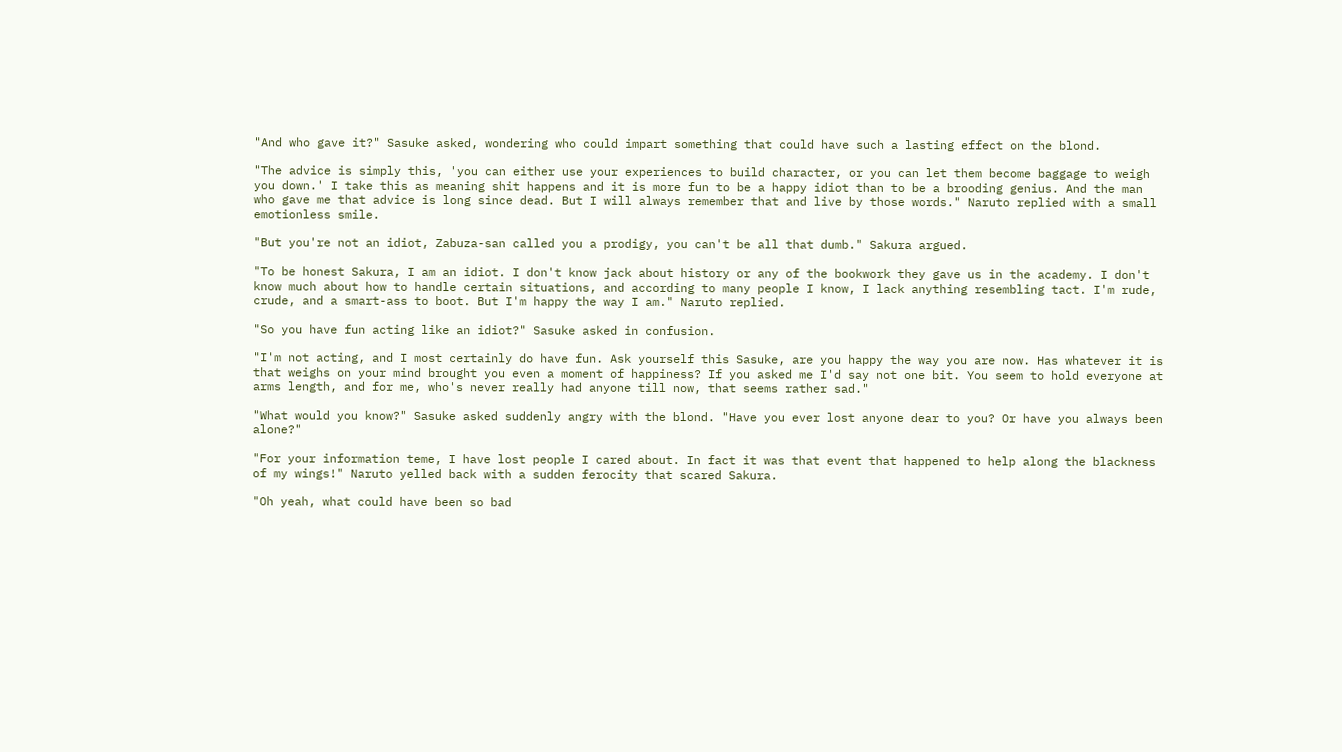"And who gave it?" Sasuke asked, wondering who could impart something that could have such a lasting effect on the blond.

"The advice is simply this, 'you can either use your experiences to build character, or you can let them become baggage to weigh you down.' I take this as meaning shit happens and it is more fun to be a happy idiot than to be a brooding genius. And the man who gave me that advice is long since dead. But I will always remember that and live by those words." Naruto replied with a small emotionless smile.

"But you're not an idiot, Zabuza-san called you a prodigy, you can't be all that dumb." Sakura argued.

"To be honest Sakura, I am an idiot. I don't know jack about history or any of the bookwork they gave us in the academy. I don't know much about how to handle certain situations, and according to many people I know, I lack anything resembling tact. I'm rude, crude, and a smart-ass to boot. But I'm happy the way I am." Naruto replied.

"So you have fun acting like an idiot?" Sasuke asked in confusion.

"I'm not acting, and I most certainly do have fun. Ask yourself this Sasuke, are you happy the way you are now. Has whatever it is that weighs on your mind brought you even a moment of happiness? If you asked me I'd say not one bit. You seem to hold everyone at arms length, and for me, who's never really had anyone till now, that seems rather sad."

"What would you know?" Sasuke asked suddenly angry with the blond. "Have you ever lost anyone dear to you? Or have you always been alone?"

"For your information teme, I have lost people I cared about. In fact it was that event that happened to help along the blackness of my wings!" Naruto yelled back with a sudden ferocity that scared Sakura.

"Oh yeah, what could have been so bad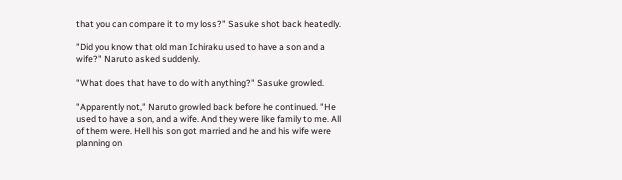that you can compare it to my loss?" Sasuke shot back heatedly.

"Did you know that old man Ichiraku used to have a son and a wife?" Naruto asked suddenly.

"What does that have to do with anything?" Sasuke growled.

"Apparently not," Naruto growled back before he continued. "He used to have a son, and a wife. And they were like family to me. All of them were. Hell his son got married and he and his wife were planning on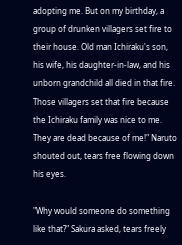adopting me. But on my birthday, a group of drunken villagers set fire to their house. Old man Ichiraku's son, his wife, his daughter-in-law, and his unborn grandchild all died in that fire. Those villagers set that fire because the Ichiraku family was nice to me. They are dead because of me!" Naruto shouted out, tears free flowing down his eyes.

"Why would someone do something like that?" Sakura asked, tears freely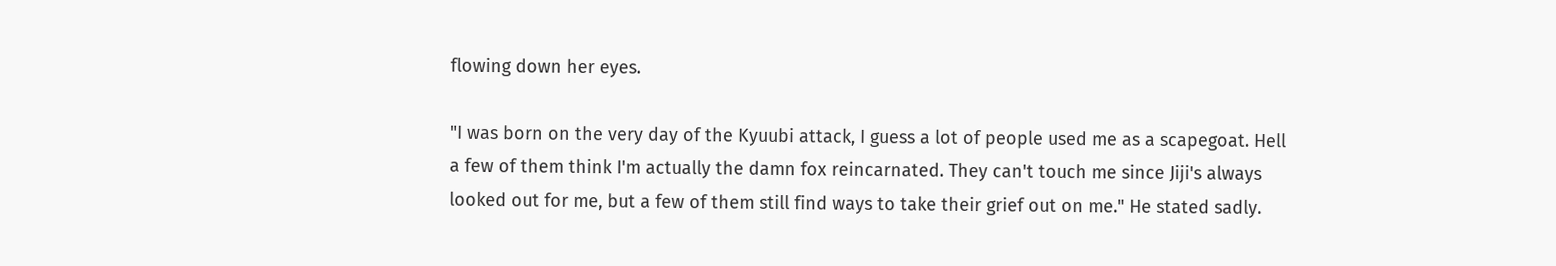flowing down her eyes.

"I was born on the very day of the Kyuubi attack, I guess a lot of people used me as a scapegoat. Hell a few of them think I'm actually the damn fox reincarnated. They can't touch me since Jiji's always looked out for me, but a few of them still find ways to take their grief out on me." He stated sadly.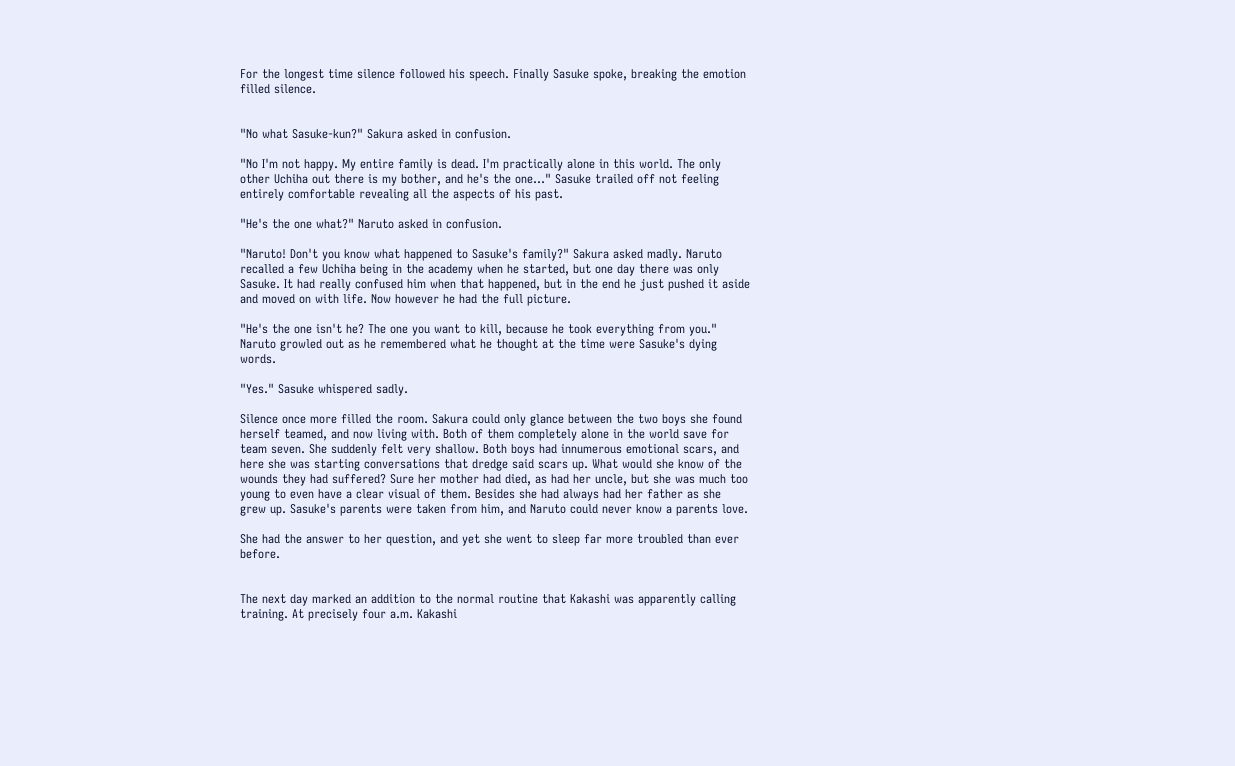For the longest time silence followed his speech. Finally Sasuke spoke, breaking the emotion filled silence.


"No what Sasuke-kun?" Sakura asked in confusion.

"No I'm not happy. My entire family is dead. I'm practically alone in this world. The only other Uchiha out there is my bother, and he's the one…" Sasuke trailed off not feeling entirely comfortable revealing all the aspects of his past.

"He's the one what?" Naruto asked in confusion.

"Naruto! Don't you know what happened to Sasuke's family?" Sakura asked madly. Naruto recalled a few Uchiha being in the academy when he started, but one day there was only Sasuke. It had really confused him when that happened, but in the end he just pushed it aside and moved on with life. Now however he had the full picture.

"He's the one isn't he? The one you want to kill, because he took everything from you." Naruto growled out as he remembered what he thought at the time were Sasuke's dying words.

"Yes." Sasuke whispered sadly.

Silence once more filled the room. Sakura could only glance between the two boys she found herself teamed, and now living with. Both of them completely alone in the world save for team seven. She suddenly felt very shallow. Both boys had innumerous emotional scars, and here she was starting conversations that dredge said scars up. What would she know of the wounds they had suffered? Sure her mother had died, as had her uncle, but she was much too young to even have a clear visual of them. Besides she had always had her father as she grew up. Sasuke's parents were taken from him, and Naruto could never know a parents love.

She had the answer to her question, and yet she went to sleep far more troubled than ever before.


The next day marked an addition to the normal routine that Kakashi was apparently calling training. At precisely four a.m. Kakashi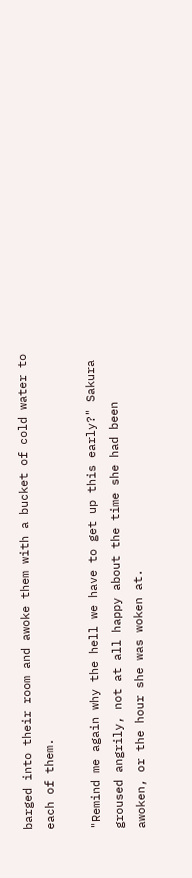barged into their room and awoke them with a bucket of cold water to each of them.

"Remind me again why the hell we have to get up this early?" Sakura groused angrily, not at all happy about the time she had been awoken, or the hour she was woken at.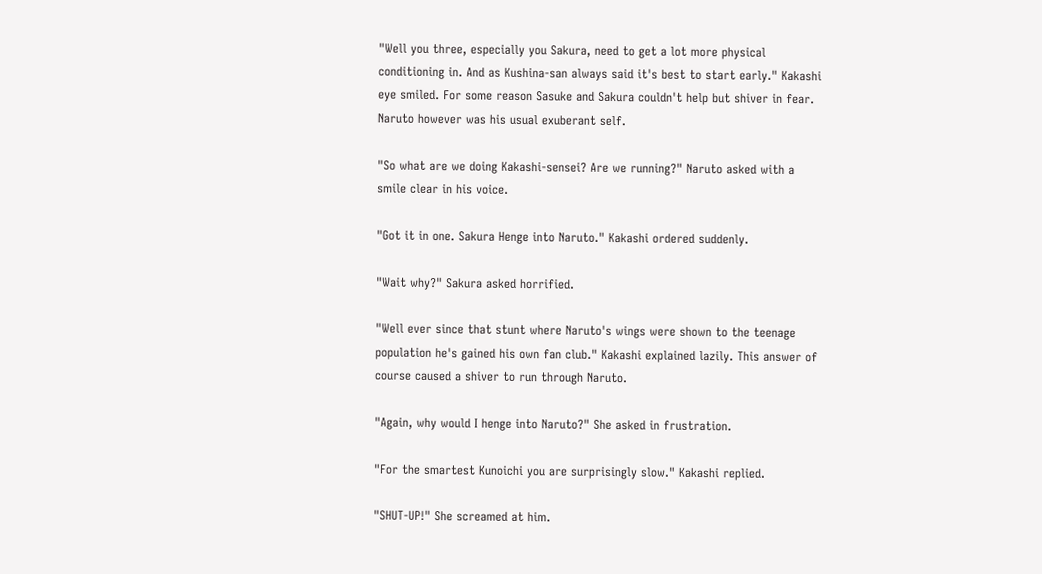"Well you three, especially you Sakura, need to get a lot more physical conditioning in. And as Kushina-san always said it's best to start early." Kakashi eye smiled. For some reason Sasuke and Sakura couldn't help but shiver in fear. Naruto however was his usual exuberant self.

"So what are we doing Kakashi-sensei? Are we running?" Naruto asked with a smile clear in his voice.

"Got it in one. Sakura Henge into Naruto." Kakashi ordered suddenly.

"Wait why?" Sakura asked horrified.

"Well ever since that stunt where Naruto's wings were shown to the teenage population he's gained his own fan club." Kakashi explained lazily. This answer of course caused a shiver to run through Naruto.

"Again, why would I henge into Naruto?" She asked in frustration.

"For the smartest Kunoichi you are surprisingly slow." Kakashi replied.

"SHUT-UP!" She screamed at him.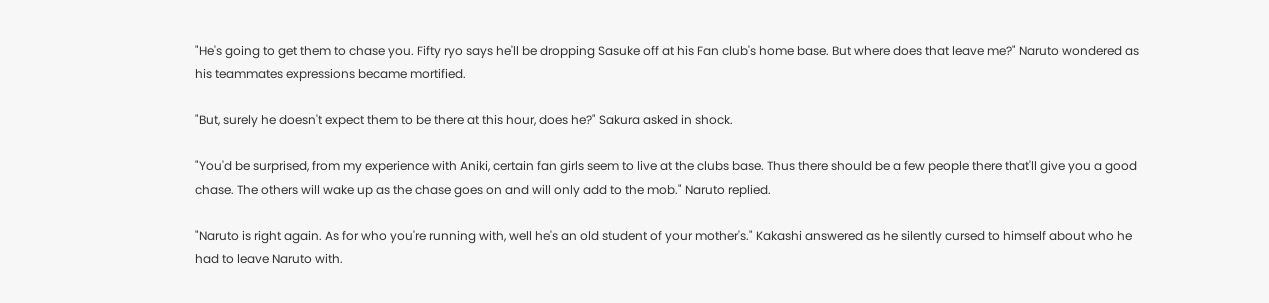"He's going to get them to chase you. Fifty ryo says he'll be dropping Sasuke off at his Fan club's home base. But where does that leave me?" Naruto wondered as his teammates expressions became mortified.

"But, surely he doesn't expect them to be there at this hour, does he?" Sakura asked in shock.

"You'd be surprised, from my experience with Aniki, certain fan girls seem to live at the clubs base. Thus there should be a few people there that'll give you a good chase. The others will wake up as the chase goes on and will only add to the mob." Naruto replied.

"Naruto is right again. As for who you're running with, well he's an old student of your mother's." Kakashi answered as he silently cursed to himself about who he had to leave Naruto with.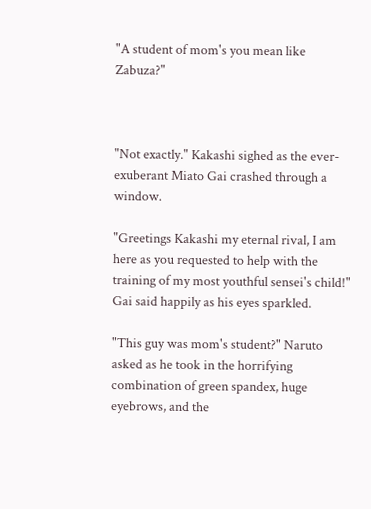"A student of mom's you mean like Zabuza?"



"Not exactly." Kakashi sighed as the ever-exuberant Miato Gai crashed through a window.

"Greetings Kakashi my eternal rival, I am here as you requested to help with the training of my most youthful sensei's child!" Gai said happily as his eyes sparkled.

"This guy was mom's student?" Naruto asked as he took in the horrifying combination of green spandex, huge eyebrows, and the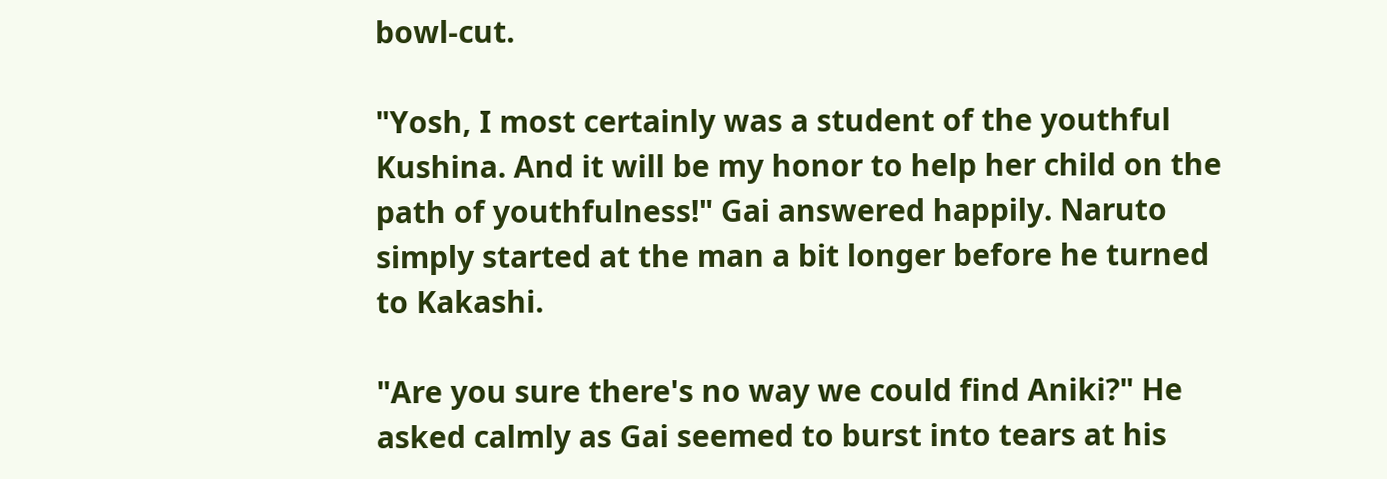bowl-cut.

"Yosh, I most certainly was a student of the youthful Kushina. And it will be my honor to help her child on the path of youthfulness!" Gai answered happily. Naruto simply started at the man a bit longer before he turned to Kakashi.

"Are you sure there's no way we could find Aniki?" He asked calmly as Gai seemed to burst into tears at his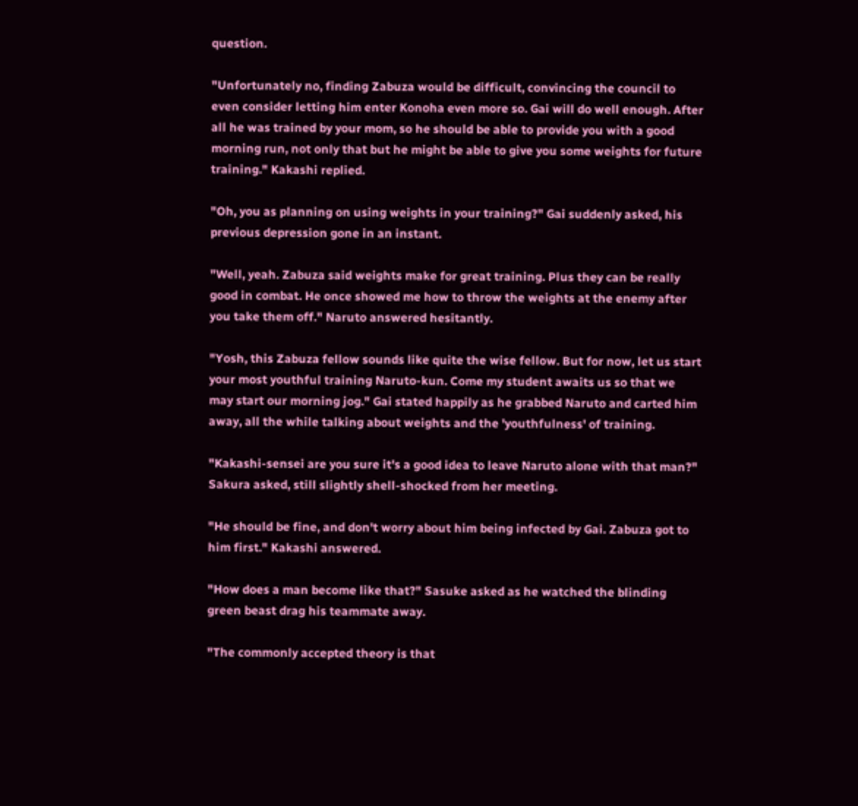question.

"Unfortunately no, finding Zabuza would be difficult, convincing the council to even consider letting him enter Konoha even more so. Gai will do well enough. After all he was trained by your mom, so he should be able to provide you with a good morning run, not only that but he might be able to give you some weights for future training." Kakashi replied.

"Oh, you as planning on using weights in your training?" Gai suddenly asked, his previous depression gone in an instant.

"Well, yeah. Zabuza said weights make for great training. Plus they can be really good in combat. He once showed me how to throw the weights at the enemy after you take them off." Naruto answered hesitantly.

"Yosh, this Zabuza fellow sounds like quite the wise fellow. But for now, let us start your most youthful training Naruto-kun. Come my student awaits us so that we may start our morning jog." Gai stated happily as he grabbed Naruto and carted him away, all the while talking about weights and the 'youthfulness' of training.

"Kakashi-sensei are you sure it's a good idea to leave Naruto alone with that man?" Sakura asked, still slightly shell-shocked from her meeting.

"He should be fine, and don't worry about him being infected by Gai. Zabuza got to him first." Kakashi answered.

"How does a man become like that?" Sasuke asked as he watched the blinding green beast drag his teammate away.

"The commonly accepted theory is that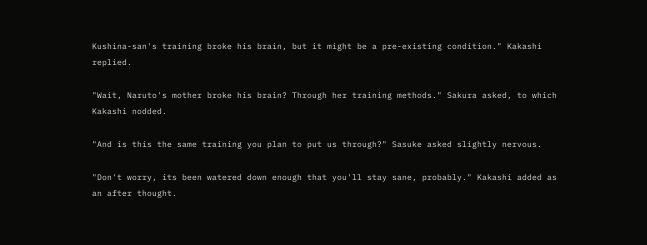Kushina-san's training broke his brain, but it might be a pre-existing condition." Kakashi replied.

"Wait, Naruto's mother broke his brain? Through her training methods." Sakura asked, to which Kakashi nodded.

"And is this the same training you plan to put us through?" Sasuke asked slightly nervous.

"Don't worry, its been watered down enough that you'll stay sane, probably." Kakashi added as an after thought.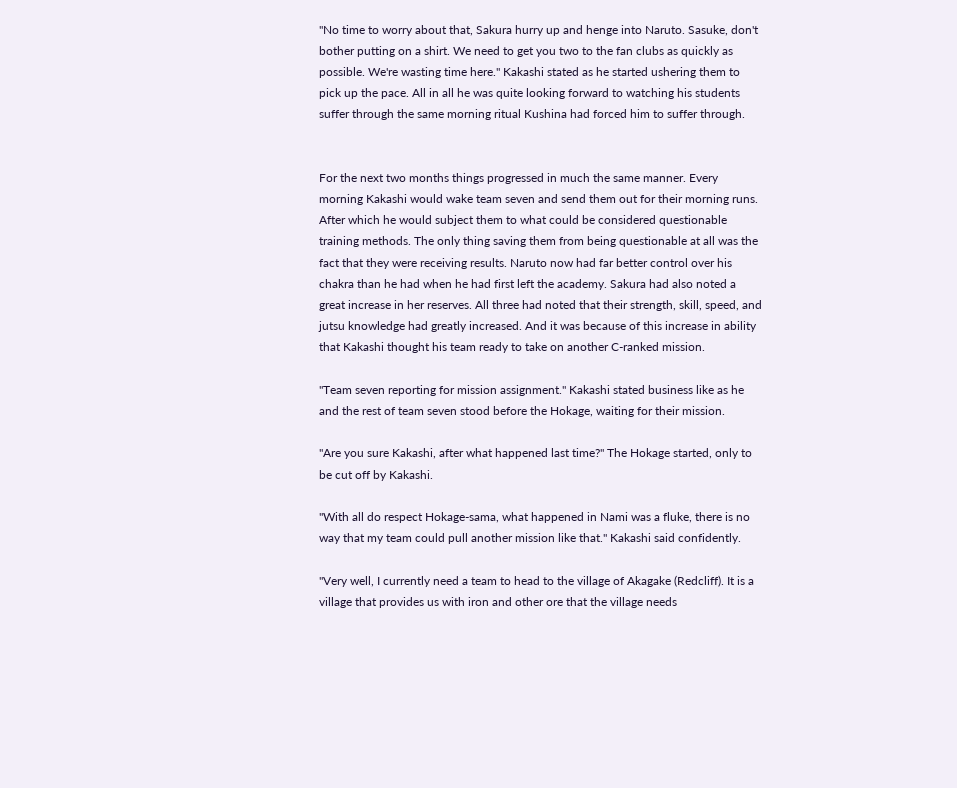"No time to worry about that, Sakura hurry up and henge into Naruto. Sasuke, don't bother putting on a shirt. We need to get you two to the fan clubs as quickly as possible. We're wasting time here." Kakashi stated as he started ushering them to pick up the pace. All in all he was quite looking forward to watching his students suffer through the same morning ritual Kushina had forced him to suffer through.


For the next two months things progressed in much the same manner. Every morning Kakashi would wake team seven and send them out for their morning runs. After which he would subject them to what could be considered questionable training methods. The only thing saving them from being questionable at all was the fact that they were receiving results. Naruto now had far better control over his chakra than he had when he had first left the academy. Sakura had also noted a great increase in her reserves. All three had noted that their strength, skill, speed, and jutsu knowledge had greatly increased. And it was because of this increase in ability that Kakashi thought his team ready to take on another C-ranked mission.

"Team seven reporting for mission assignment." Kakashi stated business like as he and the rest of team seven stood before the Hokage, waiting for their mission.

"Are you sure Kakashi, after what happened last time?" The Hokage started, only to be cut off by Kakashi.

"With all do respect Hokage-sama, what happened in Nami was a fluke, there is no way that my team could pull another mission like that." Kakashi said confidently.

"Very well, I currently need a team to head to the village of Akagake (Redcliff). It is a village that provides us with iron and other ore that the village needs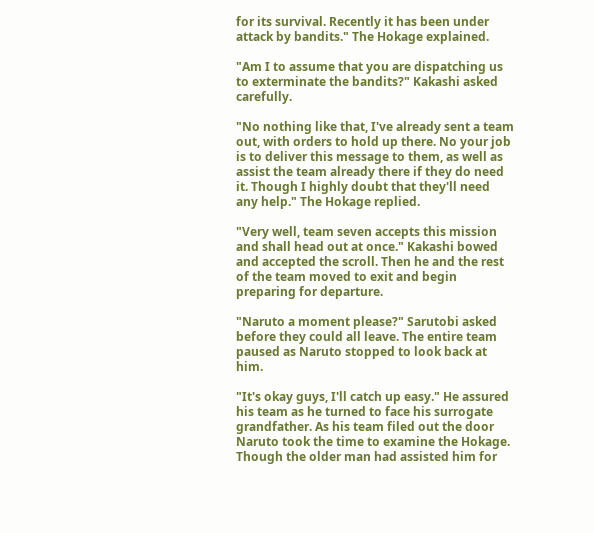for its survival. Recently it has been under attack by bandits." The Hokage explained.

"Am I to assume that you are dispatching us to exterminate the bandits?" Kakashi asked carefully.

"No nothing like that, I've already sent a team out, with orders to hold up there. No your job is to deliver this message to them, as well as assist the team already there if they do need it. Though I highly doubt that they'll need any help." The Hokage replied.

"Very well, team seven accepts this mission and shall head out at once." Kakashi bowed and accepted the scroll. Then he and the rest of the team moved to exit and begin preparing for departure.

"Naruto a moment please?" Sarutobi asked before they could all leave. The entire team paused as Naruto stopped to look back at him.

"It's okay guys, I'll catch up easy." He assured his team as he turned to face his surrogate grandfather. As his team filed out the door Naruto took the time to examine the Hokage. Though the older man had assisted him for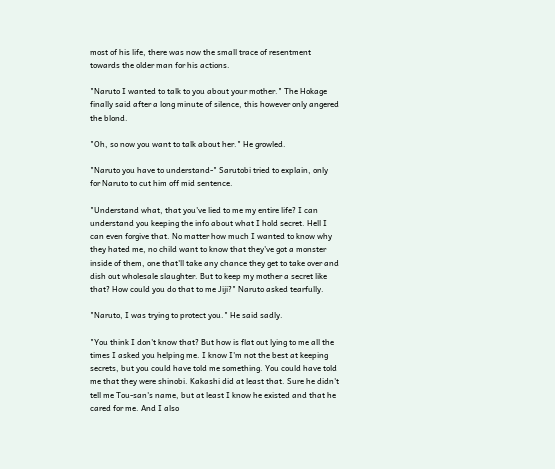most of his life, there was now the small trace of resentment towards the older man for his actions.

"Naruto I wanted to talk to you about your mother." The Hokage finally said after a long minute of silence, this however only angered the blond.

"Oh, so now you want to talk about her." He growled.

"Naruto you have to understand-" Sarutobi tried to explain, only for Naruto to cut him off mid sentence.

"Understand what, that you've lied to me my entire life? I can understand you keeping the info about what I hold secret. Hell I can even forgive that. No matter how much I wanted to know why they hated me, no child want to know that they've got a monster inside of them, one that'll take any chance they get to take over and dish out wholesale slaughter. But to keep my mother a secret like that? How could you do that to me Jiji?" Naruto asked tearfully.

"Naruto, I was trying to protect you." He said sadly.

"You think I don't know that? But how is flat out lying to me all the times I asked you helping me. I know I'm not the best at keeping secrets, but you could have told me something. You could have told me that they were shinobi. Kakashi did at least that. Sure he didn't tell me Tou-san's name, but at least I know he existed and that he cared for me. And I also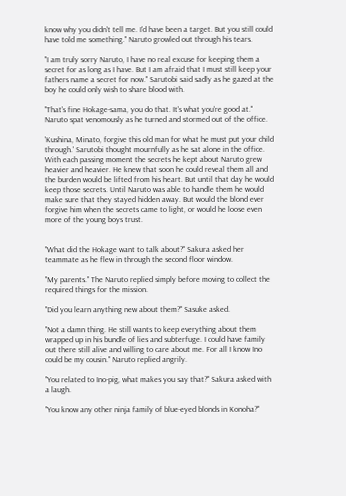know why you didn't tell me. I'd have been a target. But you still could have told me something." Naruto growled out through his tears.

"I am truly sorry Naruto, I have no real excuse for keeping them a secret for as long as I have. But I am afraid that I must still keep your fathers name a secret for now." Sarutobi said sadly as he gazed at the boy he could only wish to share blood with.

"That's fine Hokage-sama, you do that. It's what you're good at." Naruto spat venomously as he turned and stormed out of the office.

'Kushina, Minato, forgive this old man for what he must put your child through.' Sarutobi thought mournfully as he sat alone in the office. With each passing moment the secrets he kept about Naruto grew heavier and heavier. He knew that soon he could reveal them all and the burden would be lifted from his heart. But until that day he would keep those secrets. Until Naruto was able to handle them he would make sure that they stayed hidden away. But would the blond ever forgive him when the secrets came to light, or would he loose even more of the young boys trust.


"What did the Hokage want to talk about?" Sakura asked her teammate as he flew in through the second floor window.

"My parents." The Naruto replied simply before moving to collect the required things for the mission.

"Did you learn anything new about them?" Sasuke asked.

"Not a damn thing. He still wants to keep everything about them wrapped up in his bundle of lies and subterfuge. I could have family out there still alive and willing to care about me. For all I know Ino could be my cousin." Naruto replied angrily.

"You related to Ino-pig, what makes you say that?" Sakura asked with a laugh.

"You know any other ninja family of blue-eyed blonds in Konoha?"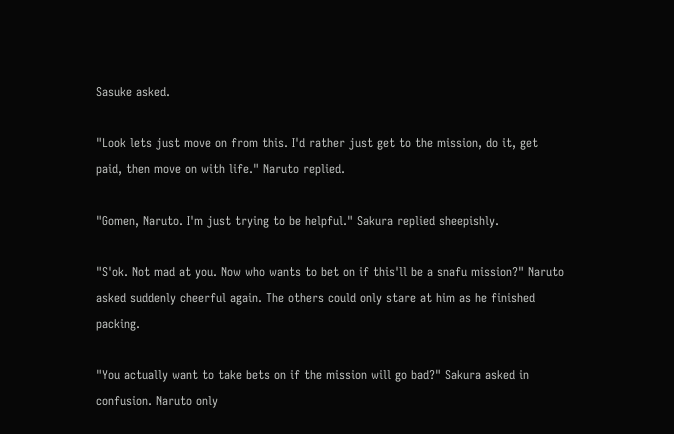Sasuke asked.

"Look lets just move on from this. I'd rather just get to the mission, do it, get paid, then move on with life." Naruto replied.

"Gomen, Naruto. I'm just trying to be helpful." Sakura replied sheepishly.

"S'ok. Not mad at you. Now who wants to bet on if this'll be a snafu mission?" Naruto asked suddenly cheerful again. The others could only stare at him as he finished packing.

"You actually want to take bets on if the mission will go bad?" Sakura asked in confusion. Naruto only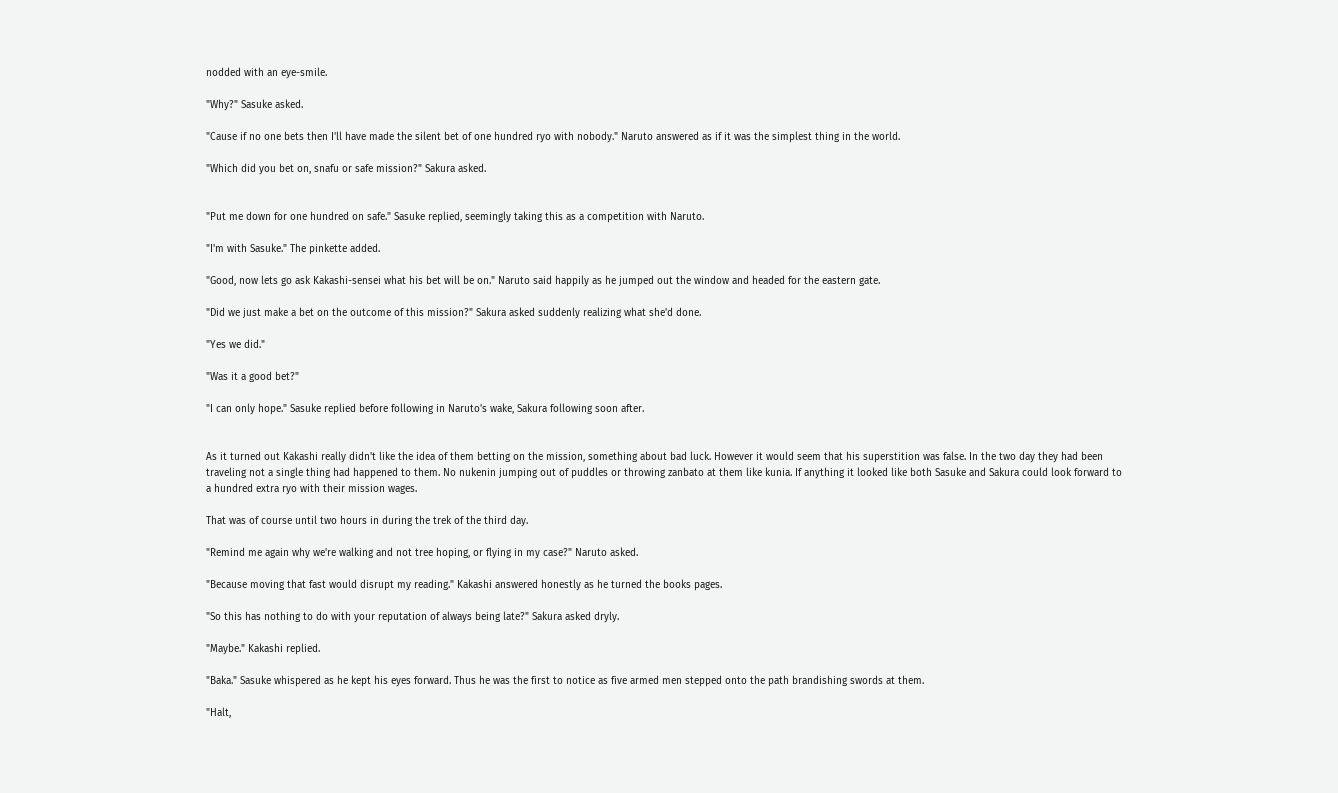nodded with an eye-smile.

"Why?" Sasuke asked.

"Cause if no one bets then I'll have made the silent bet of one hundred ryo with nobody." Naruto answered as if it was the simplest thing in the world.

"Which did you bet on, snafu or safe mission?" Sakura asked.


"Put me down for one hundred on safe." Sasuke replied, seemingly taking this as a competition with Naruto.

"I'm with Sasuke." The pinkette added.

"Good, now lets go ask Kakashi-sensei what his bet will be on." Naruto said happily as he jumped out the window and headed for the eastern gate.

"Did we just make a bet on the outcome of this mission?" Sakura asked suddenly realizing what she'd done.

"Yes we did."

"Was it a good bet?"

"I can only hope." Sasuke replied before following in Naruto's wake, Sakura following soon after.


As it turned out Kakashi really didn't like the idea of them betting on the mission, something about bad luck. However it would seem that his superstition was false. In the two day they had been traveling not a single thing had happened to them. No nukenin jumping out of puddles or throwing zanbato at them like kunia. If anything it looked like both Sasuke and Sakura could look forward to a hundred extra ryo with their mission wages.

That was of course until two hours in during the trek of the third day.

"Remind me again why we're walking and not tree hoping, or flying in my case?" Naruto asked.

"Because moving that fast would disrupt my reading." Kakashi answered honestly as he turned the books pages.

"So this has nothing to do with your reputation of always being late?" Sakura asked dryly.

"Maybe." Kakashi replied.

"Baka." Sasuke whispered as he kept his eyes forward. Thus he was the first to notice as five armed men stepped onto the path brandishing swords at them.

"Halt,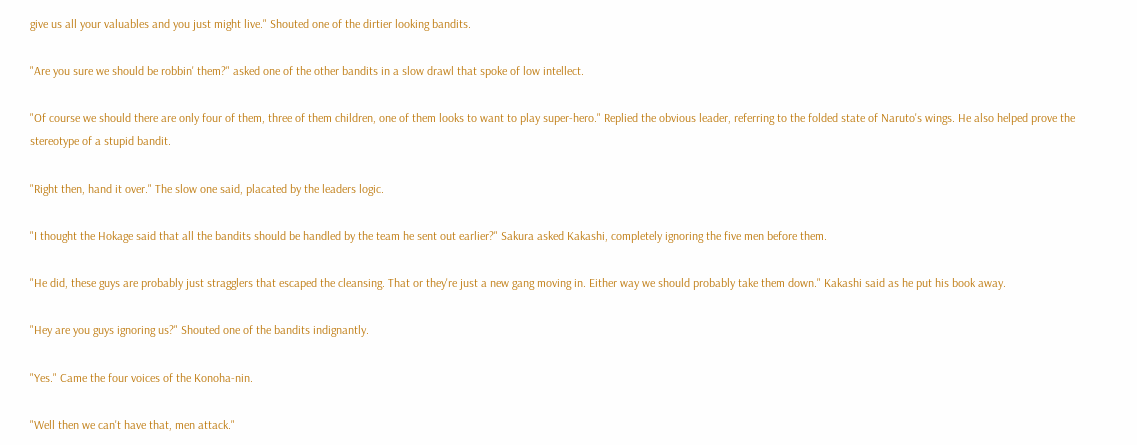give us all your valuables and you just might live." Shouted one of the dirtier looking bandits.

"Are you sure we should be robbin' them?" asked one of the other bandits in a slow drawl that spoke of low intellect.

"Of course we should there are only four of them, three of them children, one of them looks to want to play super-hero." Replied the obvious leader, referring to the folded state of Naruto's wings. He also helped prove the stereotype of a stupid bandit.

"Right then, hand it over." The slow one said, placated by the leaders logic.

"I thought the Hokage said that all the bandits should be handled by the team he sent out earlier?" Sakura asked Kakashi, completely ignoring the five men before them.

"He did, these guys are probably just stragglers that escaped the cleansing. That or they're just a new gang moving in. Either way we should probably take them down." Kakashi said as he put his book away.

"Hey are you guys ignoring us?" Shouted one of the bandits indignantly.

"Yes." Came the four voices of the Konoha-nin.

"Well then we can't have that, men attack."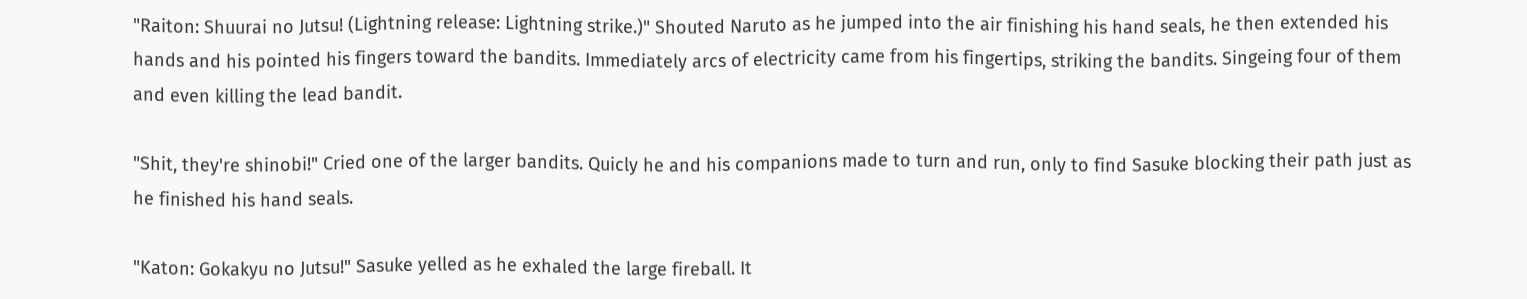"Raiton: Shuurai no Jutsu! (Lightning release: Lightning strike.)" Shouted Naruto as he jumped into the air finishing his hand seals, he then extended his hands and his pointed his fingers toward the bandits. Immediately arcs of electricity came from his fingertips, striking the bandits. Singeing four of them and even killing the lead bandit.

"Shit, they're shinobi!" Cried one of the larger bandits. Quicly he and his companions made to turn and run, only to find Sasuke blocking their path just as he finished his hand seals.

"Katon: Gokakyu no Jutsu!" Sasuke yelled as he exhaled the large fireball. It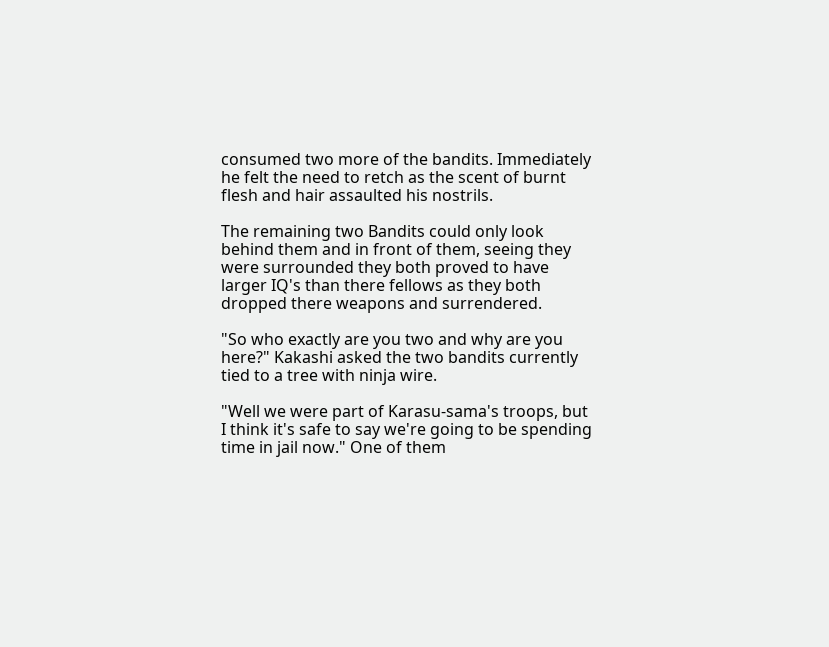consumed two more of the bandits. Immediately he felt the need to retch as the scent of burnt flesh and hair assaulted his nostrils.

The remaining two Bandits could only look behind them and in front of them, seeing they were surrounded they both proved to have larger IQ's than there fellows as they both dropped there weapons and surrendered.

"So who exactly are you two and why are you here?" Kakashi asked the two bandits currently tied to a tree with ninja wire.

"Well we were part of Karasu-sama's troops, but I think it's safe to say we're going to be spending time in jail now." One of them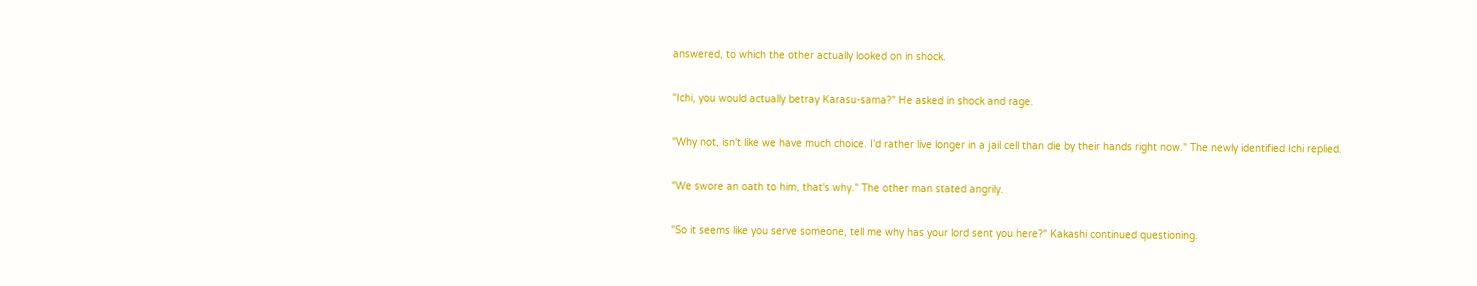answered, to which the other actually looked on in shock.

"Ichi, you would actually betray Karasu-sama?" He asked in shock and rage.

"Why not, isn't like we have much choice. I'd rather live longer in a jail cell than die by their hands right now." The newly identified Ichi replied.

"We swore an oath to him, that's why." The other man stated angrily.

"So it seems like you serve someone, tell me why has your lord sent you here?" Kakashi continued questioning.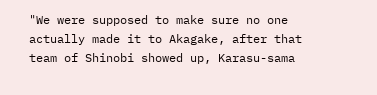"We were supposed to make sure no one actually made it to Akagake, after that team of Shinobi showed up, Karasu-sama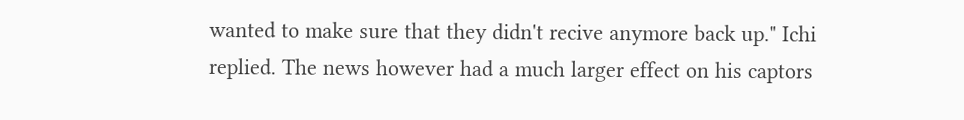wanted to make sure that they didn't recive anymore back up." Ichi replied. The news however had a much larger effect on his captors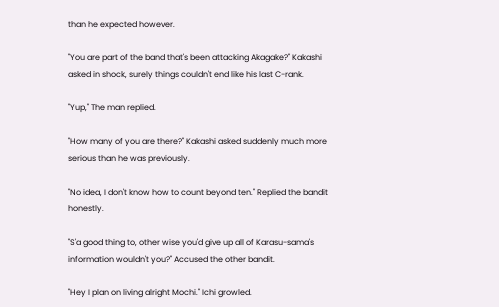than he expected however.

"You are part of the band that's been attacking Akagake?" Kakashi asked in shock, surely things couldn't end like his last C-rank.

"Yup," The man replied.

"How many of you are there?" Kakashi asked suddenly much more serious than he was previously.

"No idea, I don't know how to count beyond ten." Replied the bandit honestly.

"S'a good thing to, other wise you'd give up all of Karasu-sama's information wouldn't you?" Accused the other bandit.

"Hey I plan on living alright Mochi." Ichi growled.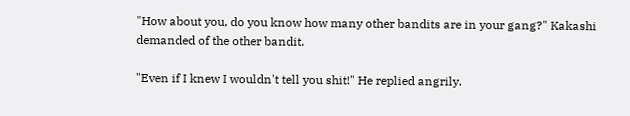"How about you, do you know how many other bandits are in your gang?" Kakashi demanded of the other bandit.

"Even if I knew I wouldn't tell you shit!" He replied angrily.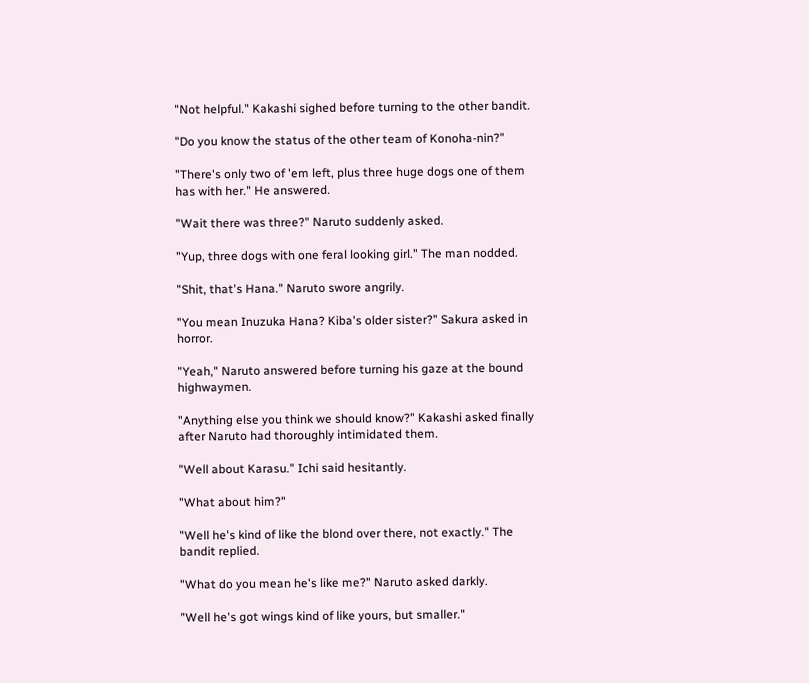"Not helpful." Kakashi sighed before turning to the other bandit.

"Do you know the status of the other team of Konoha-nin?"

"There's only two of 'em left, plus three huge dogs one of them has with her." He answered.

"Wait there was three?" Naruto suddenly asked.

"Yup, three dogs with one feral looking girl." The man nodded.

"Shit, that's Hana." Naruto swore angrily.

"You mean Inuzuka Hana? Kiba's older sister?" Sakura asked in horror.

"Yeah," Naruto answered before turning his gaze at the bound highwaymen.

"Anything else you think we should know?" Kakashi asked finally after Naruto had thoroughly intimidated them.

"Well about Karasu." Ichi said hesitantly.

"What about him?"

"Well he's kind of like the blond over there, not exactly." The bandit replied.

"What do you mean he's like me?" Naruto asked darkly.

"Well he's got wings kind of like yours, but smaller."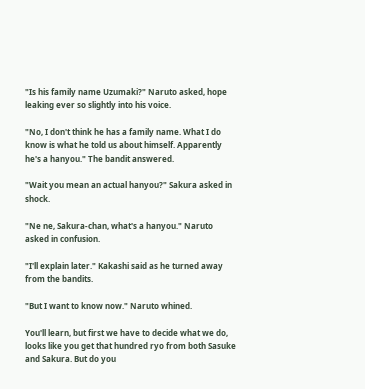"Is his family name Uzumaki?" Naruto asked, hope leaking ever so slightly into his voice.

"No, I don't think he has a family name. What I do know is what he told us about himself. Apparently he's a hanyou." The bandit answered.

"Wait you mean an actual hanyou?" Sakura asked in shock.

"Ne ne, Sakura-chan, what's a hanyou." Naruto asked in confusion.

"I'll explain later." Kakashi said as he turned away from the bandits.

"But I want to know now." Naruto whined.

You'll learn, but first we have to decide what we do, looks like you get that hundred ryo from both Sasuke and Sakura. But do you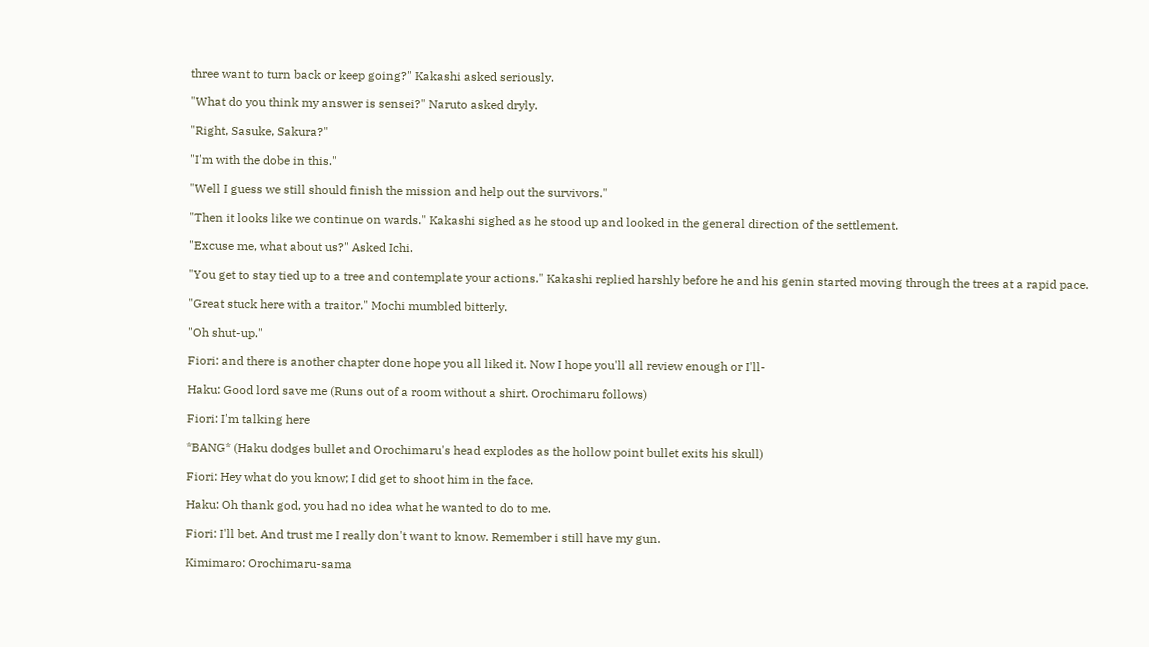three want to turn back or keep going?" Kakashi asked seriously.

"What do you think my answer is sensei?" Naruto asked dryly.

"Right, Sasuke, Sakura?"

"I'm with the dobe in this."

"Well I guess we still should finish the mission and help out the survivors."

"Then it looks like we continue on wards." Kakashi sighed as he stood up and looked in the general direction of the settlement.

"Excuse me, what about us?" Asked Ichi.

"You get to stay tied up to a tree and contemplate your actions." Kakashi replied harshly before he and his genin started moving through the trees at a rapid pace.

"Great stuck here with a traitor." Mochi mumbled bitterly.

"Oh shut-up."

Fiori: and there is another chapter done hope you all liked it. Now I hope you'll all review enough or I'll-

Haku: Good lord save me (Runs out of a room without a shirt. Orochimaru follows)

Fiori: I'm talking here

*BANG* (Haku dodges bullet and Orochimaru's head explodes as the hollow point bullet exits his skull)

Fiori: Hey what do you know; I did get to shoot him in the face.

Haku: Oh thank god, you had no idea what he wanted to do to me.

Fiori: I'll bet. And trust me I really don't want to know. Remember i still have my gun.

Kimimaro: Orochimaru-sama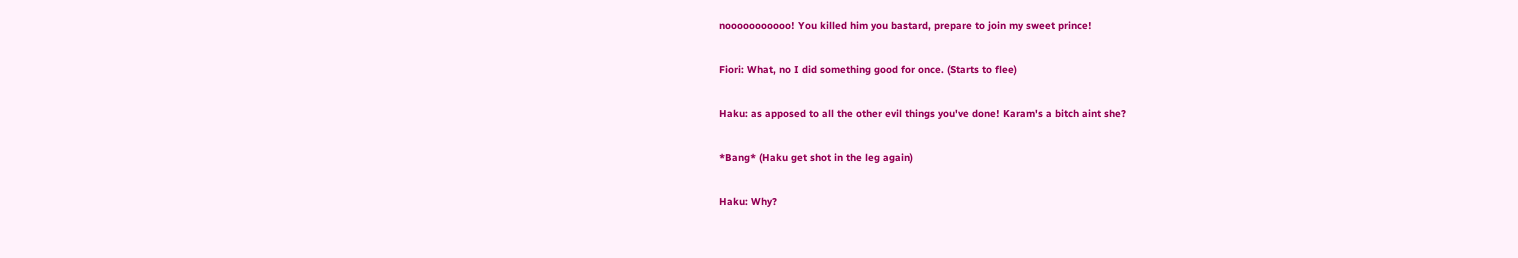nooooooooooo! You killed him you bastard, prepare to join my sweet prince!

Fiori: What, no I did something good for once. (Starts to flee)

Haku: as apposed to all the other evil things you've done! Karam's a bitch aint she?

*Bang* (Haku get shot in the leg again)

Haku: Why?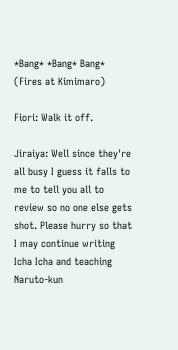*Bang* *Bang* Bang* (Fires at Kimimaro)

Fiori: Walk it off.

Jiraiya: Well since they're all busy I guess it falls to me to tell you all to review so no one else gets shot. Please hurry so that I may continue writing Icha Icha and teaching Naruto-kun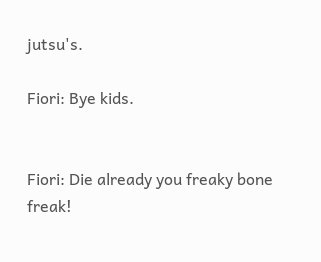jutsu's.

Fiori: Bye kids.


Fiori: Die already you freaky bone freak!